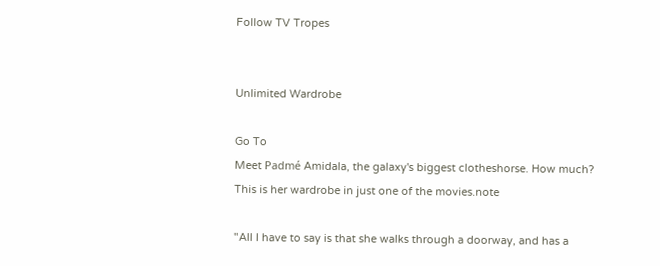Follow TV Tropes


Unlimited Wardrobe

Go To
Meet Padmé Amidala, the galaxy's biggest clotheshorse. How much? This is her wardrobe in just one of the movies.note

"All I have to say is that she walks through a doorway, and has a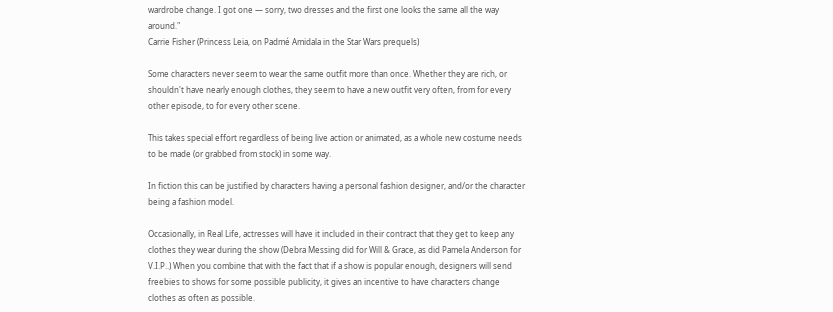wardrobe change. I got one — sorry, two dresses and the first one looks the same all the way around."
Carrie Fisher (Princess Leia, on Padmé Amidala in the Star Wars prequels)

Some characters never seem to wear the same outfit more than once. Whether they are rich, or shouldn't have nearly enough clothes, they seem to have a new outfit very often, from for every other episode, to for every other scene.

This takes special effort regardless of being live action or animated, as a whole new costume needs to be made (or grabbed from stock) in some way.

In fiction this can be justified by characters having a personal fashion designer, and/or the character being a fashion model.

Occasionally, in Real Life, actresses will have it included in their contract that they get to keep any clothes they wear during the show (Debra Messing did for Will & Grace, as did Pamela Anderson for V.I.P..) When you combine that with the fact that if a show is popular enough, designers will send freebies to shows for some possible publicity, it gives an incentive to have characters change clothes as often as possible.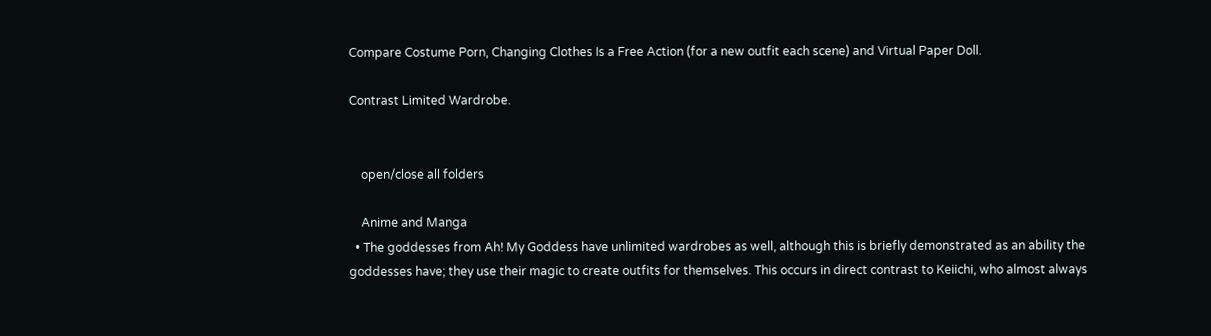Compare Costume Porn, Changing Clothes Is a Free Action (for a new outfit each scene) and Virtual Paper Doll.

Contrast Limited Wardrobe.


    open/close all folders

    Anime and Manga
  • The goddesses from Ah! My Goddess have unlimited wardrobes as well, although this is briefly demonstrated as an ability the goddesses have; they use their magic to create outfits for themselves. This occurs in direct contrast to Keiichi, who almost always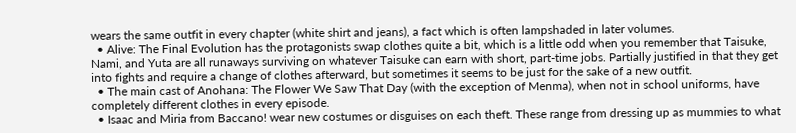wears the same outfit in every chapter (white shirt and jeans), a fact which is often lampshaded in later volumes.
  • Alive: The Final Evolution has the protagonists swap clothes quite a bit, which is a little odd when you remember that Taisuke, Nami, and Yuta are all runaways surviving on whatever Taisuke can earn with short, part-time jobs. Partially justified in that they get into fights and require a change of clothes afterward, but sometimes it seems to be just for the sake of a new outfit.
  • The main cast of Anohana: The Flower We Saw That Day (with the exception of Menma), when not in school uniforms, have completely different clothes in every episode.
  • Isaac and Miria from Baccano! wear new costumes or disguises on each theft. These range from dressing up as mummies to what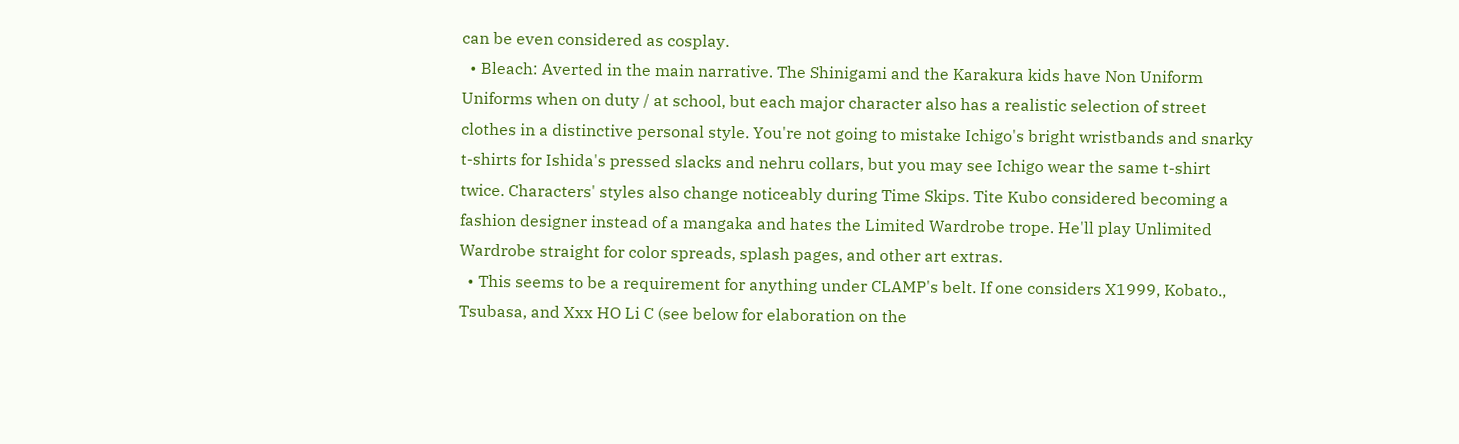can be even considered as cosplay.
  • Bleach: Averted in the main narrative. The Shinigami and the Karakura kids have Non Uniform Uniforms when on duty / at school, but each major character also has a realistic selection of street clothes in a distinctive personal style. You're not going to mistake Ichigo's bright wristbands and snarky t-shirts for Ishida's pressed slacks and nehru collars, but you may see Ichigo wear the same t-shirt twice. Characters' styles also change noticeably during Time Skips. Tite Kubo considered becoming a fashion designer instead of a mangaka and hates the Limited Wardrobe trope. He'll play Unlimited Wardrobe straight for color spreads, splash pages, and other art extras.
  • This seems to be a requirement for anything under CLAMP's belt. If one considers X1999, Kobato., Tsubasa, and Xxx HO Li C (see below for elaboration on the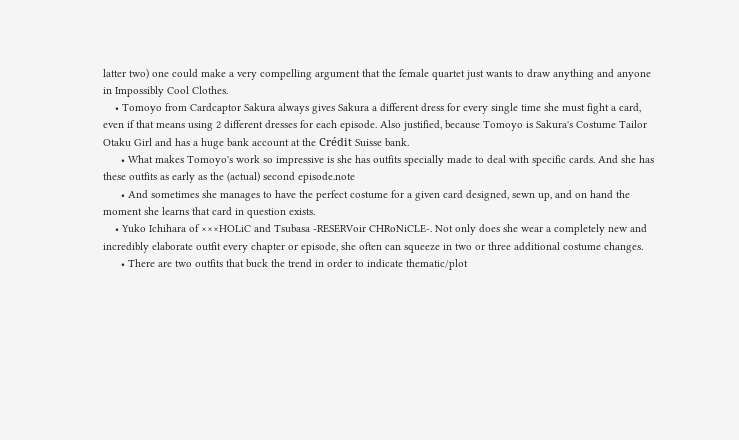latter two) one could make a very compelling argument that the female quartet just wants to draw anything and anyone in Impossibly Cool Clothes.
    • Tomoyo from Cardcaptor Sakura always gives Sakura a different dress for every single time she must fight a card, even if that means using 2 different dresses for each episode. Also justified, because Tomoyo is Sakura's Costume Tailor Otaku Girl and has a huge bank account at the Crédit Suisse bank.
      • What makes Tomoyo's work so impressive is she has outfits specially made to deal with specific cards. And she has these outfits as early as the (actual) second episode.note
      • And sometimes she manages to have the perfect costume for a given card designed, sewn up, and on hand the moment she learns that card in question exists.
    • Yuko Ichihara of ×××HOLiC and Tsubasa -RESERVoir CHRoNiCLE-. Not only does she wear a completely new and incredibly elaborate outfit every chapter or episode, she often can squeeze in two or three additional costume changes.
      • There are two outfits that buck the trend in order to indicate thematic/plot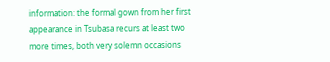information: the formal gown from her first appearance in Tsubasa recurs at least two more times, both very solemn occasions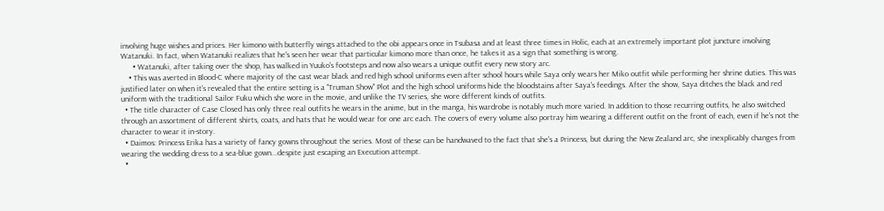involving huge wishes and prices. Her kimono with butterfly wings attached to the obi appears once in Tsubasa and at least three times in Holic, each at an extremely important plot juncture involving Watanuki. In fact, when Watanuki realizes that he's seen her wear that particular kimono more than once, he takes it as a sign that something is wrong.
      • Watanuki, after taking over the shop, has walked in Yuuko's footsteps and now also wears a unique outfit every new story arc.
    • This was averted in Blood-C where majority of the cast wear black and red high school uniforms even after school hours while Saya only wears her Miko outfit while performing her shrine duties. This was justified later on when it's revealed that the entire setting is a "Truman Show" Plot and the high school uniforms hide the bloodstains after Saya's feedings. After the show, Saya ditches the black and red uniform with the traditional Sailor Fuku which she wore in the movie, and unlike the TV series, she wore different kinds of outfits.
  • The title character of Case Closed has only three real outfits he wears in the anime, but in the manga, his wardrobe is notably much more varied. In addition to those recurring outfits, he also switched through an assortment of different shirts, coats, and hats that he would wear for one arc each. The covers of every volume also portray him wearing a different outfit on the front of each, even if he's not the character to wear it in-story.
  • Daimos: Princess Erika has a variety of fancy gowns throughout the series. Most of these can be handwaved to the fact that she's a Princess, but during the New Zealand arc, she inexplicably changes from wearing the wedding dress to a sea-blue gown...despite just escaping an Execution attempt.
  •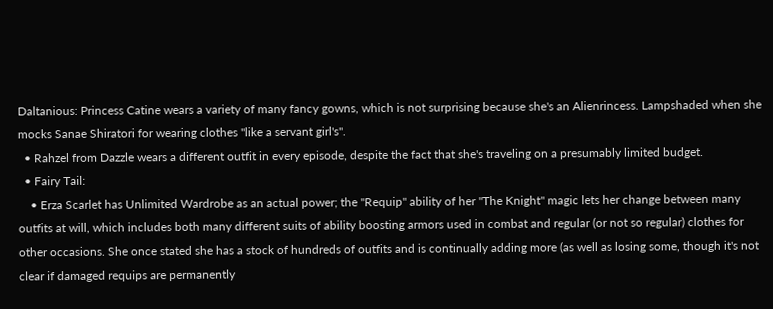Daltanious: Princess Catine wears a variety of many fancy gowns, which is not surprising because she's an Alienrincess. Lampshaded when she mocks Sanae Shiratori for wearing clothes "like a servant girl's".
  • Rahzel from Dazzle wears a different outfit in every episode, despite the fact that she's traveling on a presumably limited budget.
  • Fairy Tail:
    • Erza Scarlet has Unlimited Wardrobe as an actual power; the "Requip" ability of her "The Knight" magic lets her change between many outfits at will, which includes both many different suits of ability boosting armors used in combat and regular (or not so regular) clothes for other occasions. She once stated she has a stock of hundreds of outfits and is continually adding more (as well as losing some, though it's not clear if damaged requips are permanently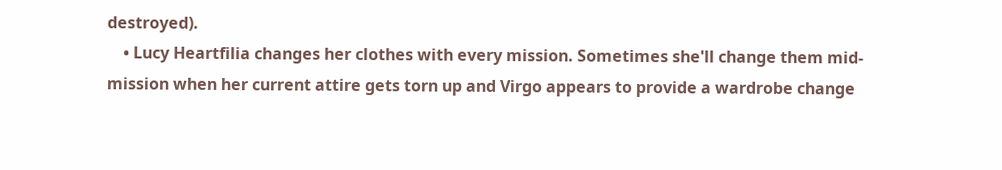destroyed).
    • Lucy Heartfilia changes her clothes with every mission. Sometimes she'll change them mid-mission when her current attire gets torn up and Virgo appears to provide a wardrobe change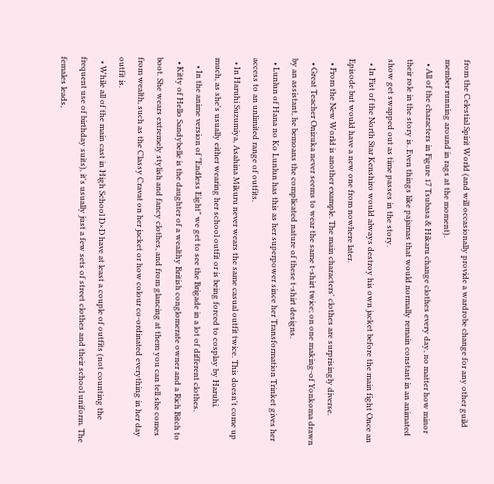from the Celestial Spirit World (and will occasionally provide a wardrobe change for any other guild member running around in rags at the moment).
  • All of the characters in Figure 17 Tsubasa & Hikaru change clothes every day, no matter how minor their role in the story is. Even things like pajamas that would normally remain constant in an animated show get swapped out as time passes in the story.
  • In Fist of the North Star Kenshiro would always destroy his own jacket before the main fight Once an Episode but would have a new one from nowhere later.
  • From the New World is another example. The main characters' clothes are surprisingly diverse.
  • Great Teacher Onizuka never seems to wear the same t-shirt twice; on one making-of Yonkoma drawn by an assistant, he bemoans the complicated nature of these t-shirt designs.
  • Lunlun of Hana no Ko Lunlun has this as her superpower since her Transformation Trinket gives her access to an unlimited range of outfits.
  • In Haruhi Suzumiya, Asahina Mikuru never wears the same casual outfit twice. This doesn't come up much, as she's usually either wearing her school outfit or is being forced to cosplay by Haruhi.
    • In the anime version of "Endless Eight" we get to see the Brigade in a lot of different clothes.
  • Kitty of Hello Sandybelle is the daughter of a wealthy British conglomerate owner and a Rich Bitch to boot. She wears extremely stylish and fancy clothes, and from glancing at them you can tell she comes from wealth, such as the Classy Cravat on her jacket or how colour co-ordinated everything in her day outfit is.
  • While all of the main cast in High School D×D have at least a couple of outfits (not counting the frequent use of birthday suits), it's usually just a few sets of street clothes and their school uniform. The females leads,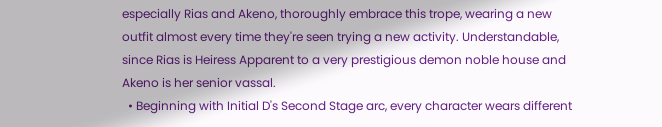especially Rias and Akeno, thoroughly embrace this trope, wearing a new outfit almost every time they're seen trying a new activity. Understandable, since Rias is Heiress Apparent to a very prestigious demon noble house and Akeno is her senior vassal.
  • Beginning with Initial D's Second Stage arc, every character wears different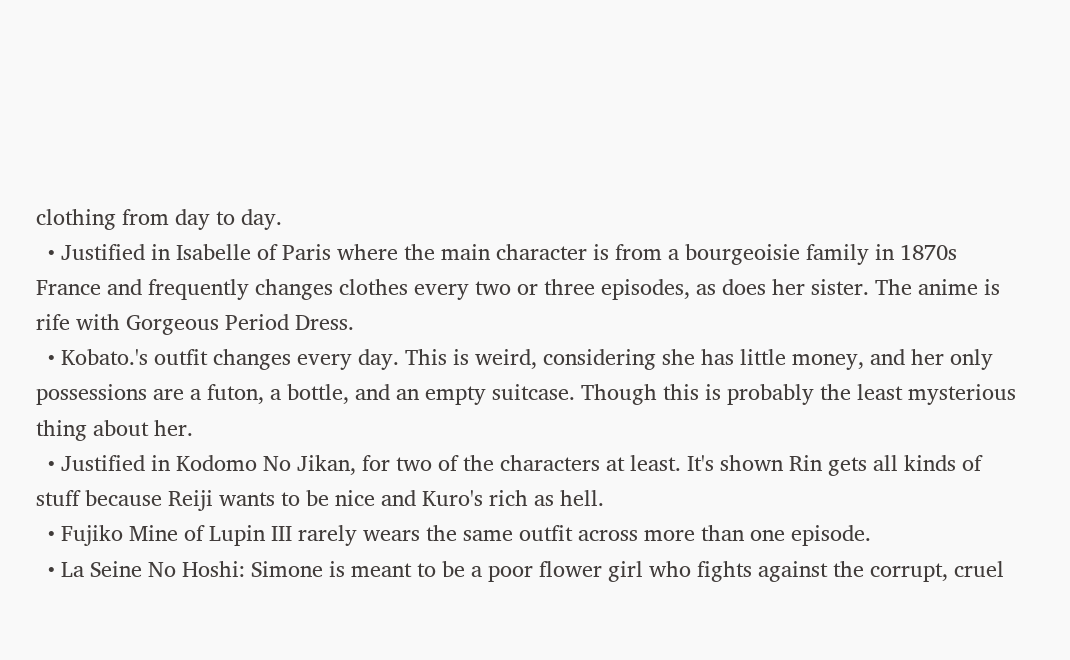clothing from day to day.
  • Justified in Isabelle of Paris where the main character is from a bourgeoisie family in 1870s France and frequently changes clothes every two or three episodes, as does her sister. The anime is rife with Gorgeous Period Dress.
  • Kobato.'s outfit changes every day. This is weird, considering she has little money, and her only possessions are a futon, a bottle, and an empty suitcase. Though this is probably the least mysterious thing about her.
  • Justified in Kodomo No Jikan, for two of the characters at least. It's shown Rin gets all kinds of stuff because Reiji wants to be nice and Kuro's rich as hell.
  • Fujiko Mine of Lupin III rarely wears the same outfit across more than one episode.
  • La Seine No Hoshi: Simone is meant to be a poor flower girl who fights against the corrupt, cruel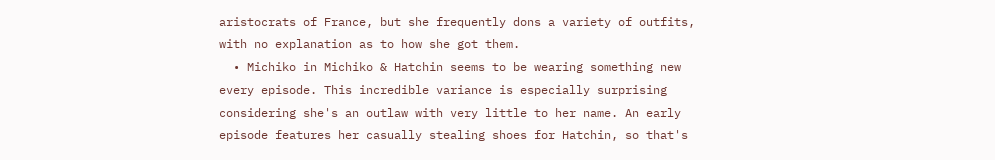aristocrats of France, but she frequently dons a variety of outfits, with no explanation as to how she got them.
  • Michiko in Michiko & Hatchin seems to be wearing something new every episode. This incredible variance is especially surprising considering she's an outlaw with very little to her name. An early episode features her casually stealing shoes for Hatchin, so that's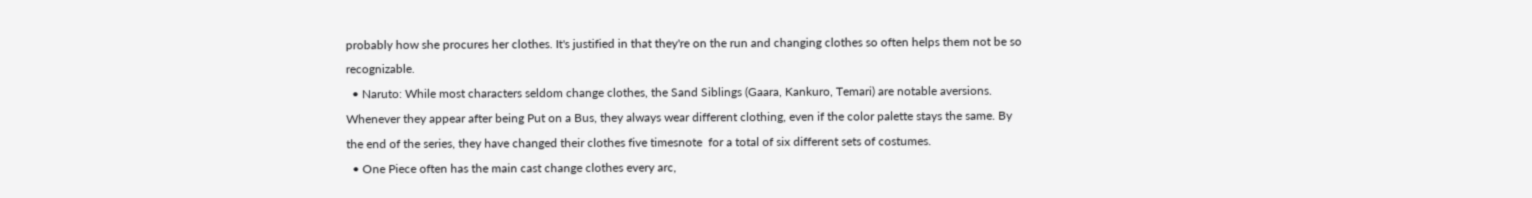probably how she procures her clothes. It's justified in that they're on the run and changing clothes so often helps them not be so recognizable.
  • Naruto: While most characters seldom change clothes, the Sand Siblings (Gaara, Kankuro, Temari) are notable aversions. Whenever they appear after being Put on a Bus, they always wear different clothing, even if the color palette stays the same. By the end of the series, they have changed their clothes five timesnote  for a total of six different sets of costumes.
  • One Piece often has the main cast change clothes every arc,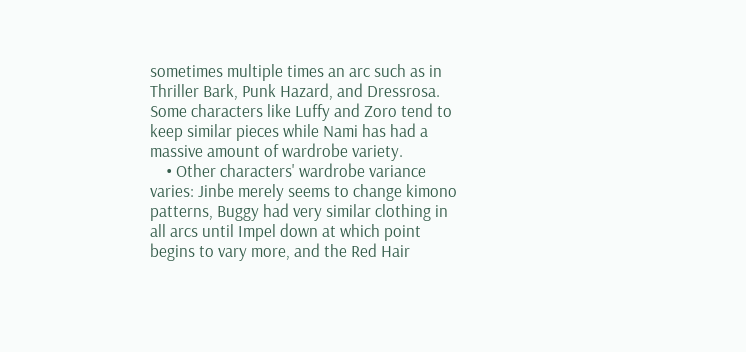sometimes multiple times an arc such as in Thriller Bark, Punk Hazard, and Dressrosa. Some characters like Luffy and Zoro tend to keep similar pieces while Nami has had a massive amount of wardrobe variety.
    • Other characters' wardrobe variance varies: Jinbe merely seems to change kimono patterns, Buggy had very similar clothing in all arcs until Impel down at which point begins to vary more, and the Red Hair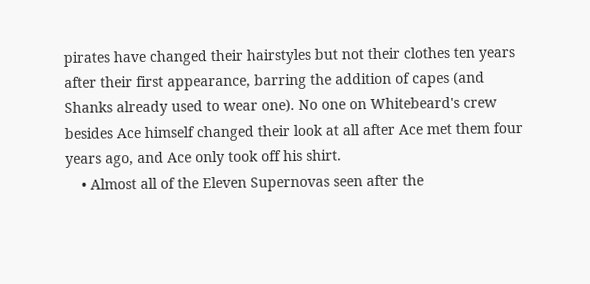pirates have changed their hairstyles but not their clothes ten years after their first appearance, barring the addition of capes (and Shanks already used to wear one). No one on Whitebeard's crew besides Ace himself changed their look at all after Ace met them four years ago, and Ace only took off his shirt.
    • Almost all of the Eleven Supernovas seen after the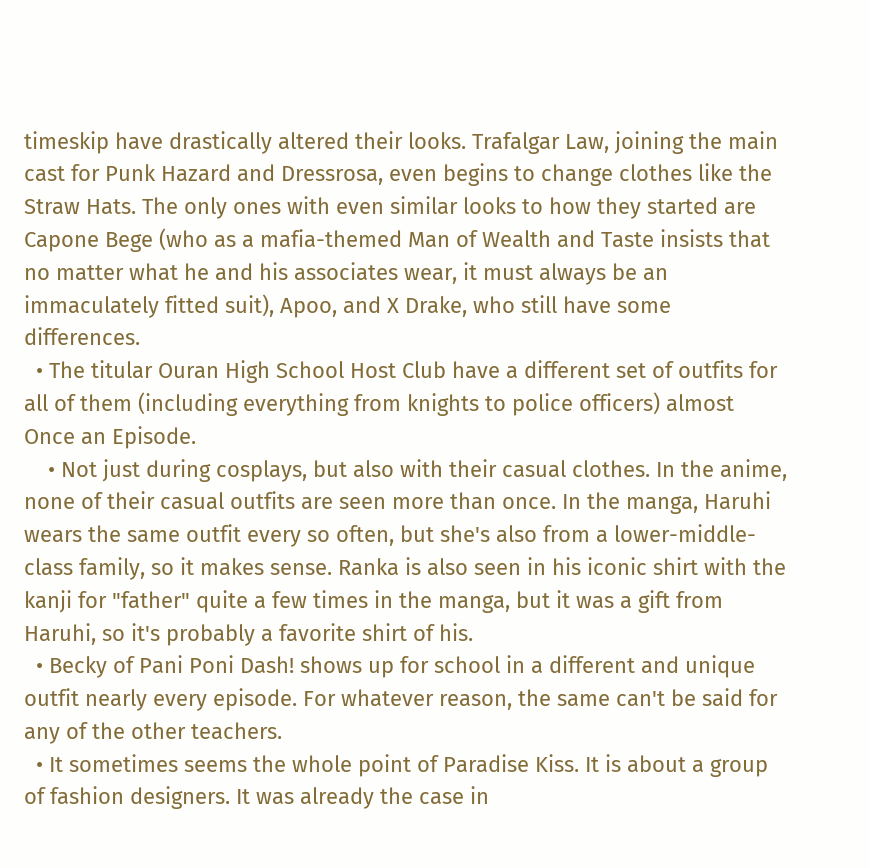timeskip have drastically altered their looks. Trafalgar Law, joining the main cast for Punk Hazard and Dressrosa, even begins to change clothes like the Straw Hats. The only ones with even similar looks to how they started are Capone Bege (who as a mafia-themed Man of Wealth and Taste insists that no matter what he and his associates wear, it must always be an immaculately fitted suit), Apoo, and X Drake, who still have some differences.
  • The titular Ouran High School Host Club have a different set of outfits for all of them (including everything from knights to police officers) almost Once an Episode.
    • Not just during cosplays, but also with their casual clothes. In the anime, none of their casual outfits are seen more than once. In the manga, Haruhi wears the same outfit every so often, but she's also from a lower-middle-class family, so it makes sense. Ranka is also seen in his iconic shirt with the kanji for "father" quite a few times in the manga, but it was a gift from Haruhi, so it's probably a favorite shirt of his.
  • Becky of Pani Poni Dash! shows up for school in a different and unique outfit nearly every episode. For whatever reason, the same can't be said for any of the other teachers.
  • It sometimes seems the whole point of Paradise Kiss. It is about a group of fashion designers. It was already the case in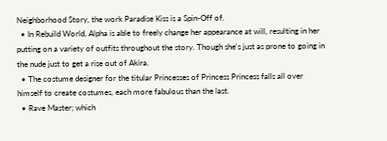Neighborhood Story, the work Paradise Kiss is a Spin-Off of.
  • In Rebuild World, Alpha is able to freely change her appearance at will, resulting in her putting on a variety of outfits throughout the story. Though she's just as prone to going in the nude just to get a rise out of Akira.
  • The costume designer for the titular Princesses of Princess Princess falls all over himself to create costumes, each more fabulous than the last.
  • Rave Master; which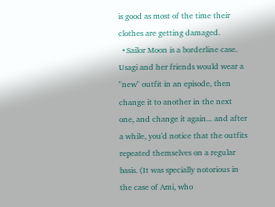is good as most of the time their clothes are getting damaged.
  • Sailor Moon is a borderline case. Usagi and her friends would wear a "new" outfit in an episode, then change it to another in the next one, and change it again... and after a while, you'd notice that the outfits repeated themselves on a regular basis. (It was specially notorious in the case of Ami, who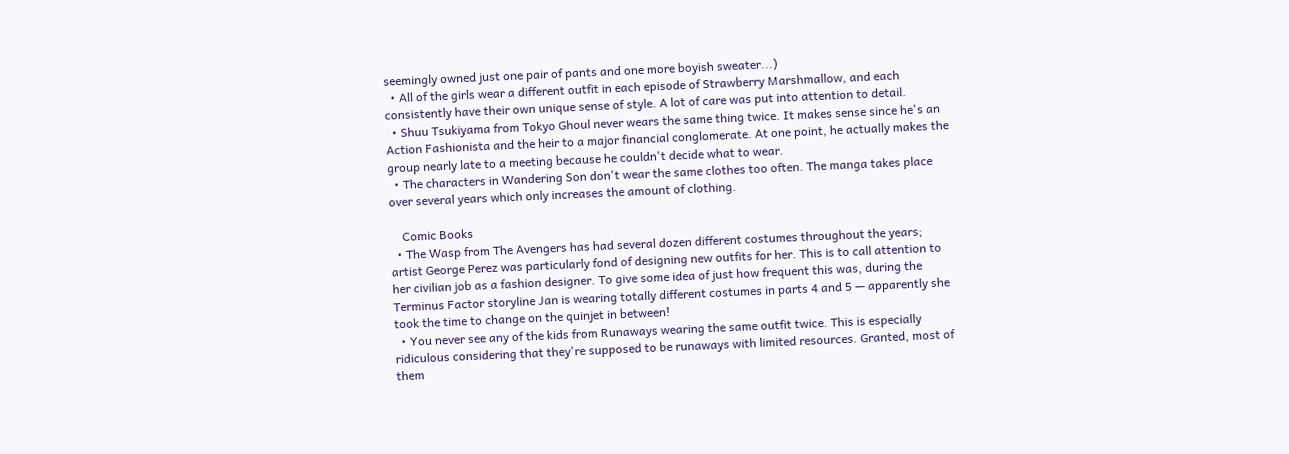seemingly owned just one pair of pants and one more boyish sweater...)
  • All of the girls wear a different outfit in each episode of Strawberry Marshmallow, and each consistently have their own unique sense of style. A lot of care was put into attention to detail.
  • Shuu Tsukiyama from Tokyo Ghoul never wears the same thing twice. It makes sense since he's an Action Fashionista and the heir to a major financial conglomerate. At one point, he actually makes the group nearly late to a meeting because he couldn't decide what to wear.
  • The characters in Wandering Son don't wear the same clothes too often. The manga takes place over several years which only increases the amount of clothing.

    Comic Books
  • The Wasp from The Avengers has had several dozen different costumes throughout the years; artist George Perez was particularly fond of designing new outfits for her. This is to call attention to her civilian job as a fashion designer. To give some idea of just how frequent this was, during the Terminus Factor storyline Jan is wearing totally different costumes in parts 4 and 5 — apparently she took the time to change on the quinjet in between!
  • You never see any of the kids from Runaways wearing the same outfit twice. This is especially ridiculous considering that they're supposed to be runaways with limited resources. Granted, most of them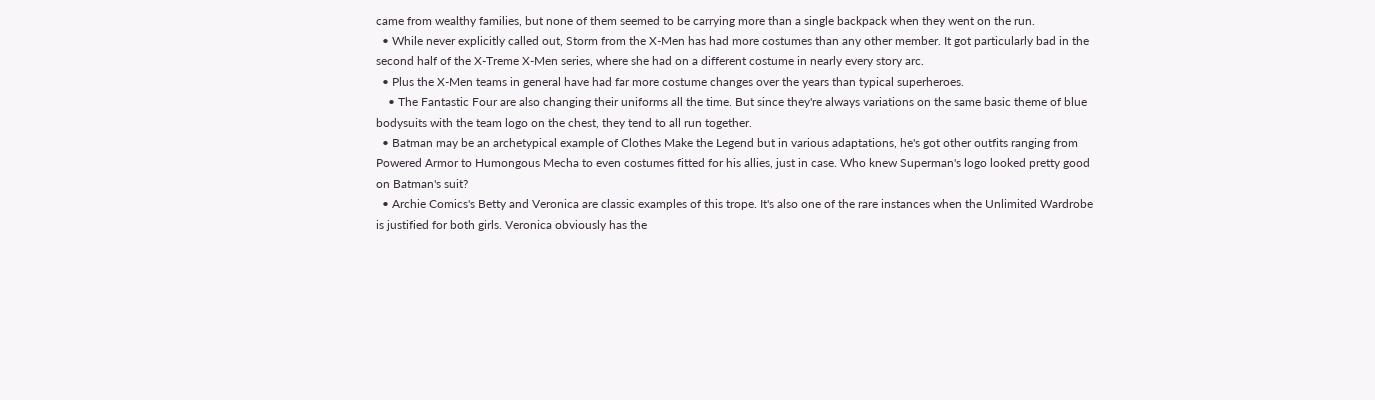came from wealthy families, but none of them seemed to be carrying more than a single backpack when they went on the run.
  • While never explicitly called out, Storm from the X-Men has had more costumes than any other member. It got particularly bad in the second half of the X-Treme X-Men series, where she had on a different costume in nearly every story arc.
  • Plus the X-Men teams in general have had far more costume changes over the years than typical superheroes.
    • The Fantastic Four are also changing their uniforms all the time. But since they're always variations on the same basic theme of blue bodysuits with the team logo on the chest, they tend to all run together.
  • Batman may be an archetypical example of Clothes Make the Legend but in various adaptations, he's got other outfits ranging from Powered Armor to Humongous Mecha to even costumes fitted for his allies, just in case. Who knew Superman's logo looked pretty good on Batman's suit?
  • Archie Comics's Betty and Veronica are classic examples of this trope. It's also one of the rare instances when the Unlimited Wardrobe is justified for both girls. Veronica obviously has the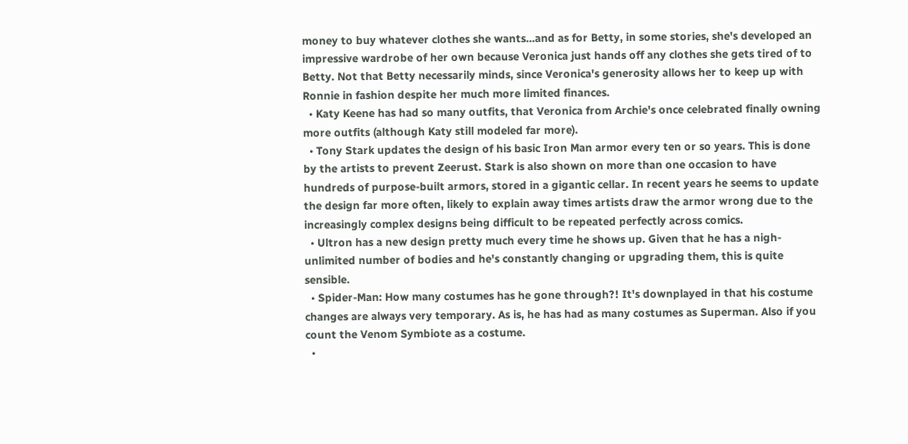money to buy whatever clothes she wants...and as for Betty, in some stories, she's developed an impressive wardrobe of her own because Veronica just hands off any clothes she gets tired of to Betty. Not that Betty necessarily minds, since Veronica's generosity allows her to keep up with Ronnie in fashion despite her much more limited finances.
  • Katy Keene has had so many outfits, that Veronica from Archie's once celebrated finally owning more outfits (although Katy still modeled far more).
  • Tony Stark updates the design of his basic Iron Man armor every ten or so years. This is done by the artists to prevent Zeerust. Stark is also shown on more than one occasion to have hundreds of purpose-built armors, stored in a gigantic cellar. In recent years he seems to update the design far more often, likely to explain away times artists draw the armor wrong due to the increasingly complex designs being difficult to be repeated perfectly across comics.
  • Ultron has a new design pretty much every time he shows up. Given that he has a nigh-unlimited number of bodies and he's constantly changing or upgrading them, this is quite sensible.
  • Spider-Man: How many costumes has he gone through?! It's downplayed in that his costume changes are always very temporary. As is, he has had as many costumes as Superman. Also if you count the Venom Symbiote as a costume.
  •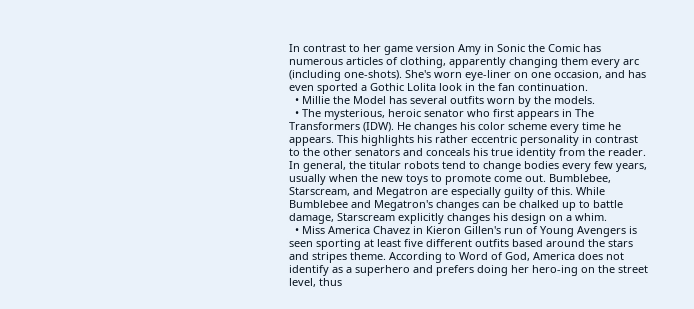In contrast to her game version Amy in Sonic the Comic has numerous articles of clothing, apparently changing them every arc (including one-shots). She's worn eye-liner on one occasion, and has even sported a Gothic Lolita look in the fan continuation.
  • Millie the Model has several outfits worn by the models.
  • The mysterious, heroic senator who first appears in The Transformers (IDW). He changes his color scheme every time he appears. This highlights his rather eccentric personality in contrast to the other senators and conceals his true identity from the reader. In general, the titular robots tend to change bodies every few years, usually when the new toys to promote come out. Bumblebee, Starscream, and Megatron are especially guilty of this. While Bumblebee and Megatron's changes can be chalked up to battle damage, Starscream explicitly changes his design on a whim.
  • Miss America Chavez in Kieron Gillen's run of Young Avengers is seen sporting at least five different outfits based around the stars and stripes theme. According to Word of God, America does not identify as a superhero and prefers doing her hero-ing on the street level, thus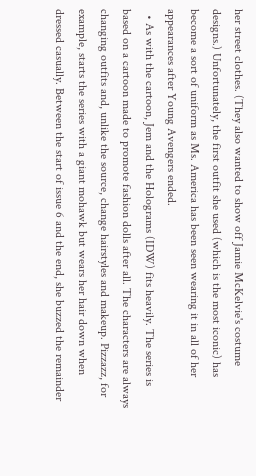her street clothes. (They also wanted to show off Jamie McKelvie's costume designs.) Unfortunately, the first outfit she used (which is the most iconic) has become a sort of uniform as Ms. America has been seen wearing it in all of her appearances after Young Avengers ended.
  • As with the cartoon, Jem and the Holograms (IDW) fits heavily. The series is based on a cartoon made to promote fashion dolls after all. The characters are always changing outfits and, unlike the source, change hairstyles and makeup. Pizzazz, for example, starts the series with a giant mohawk but wears her hair down when dressed casually. Between the start of issue 6 and the end, she buzzed the remainder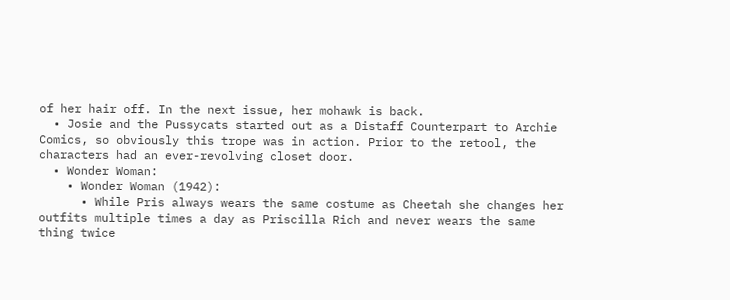of her hair off. In the next issue, her mohawk is back.
  • Josie and the Pussycats started out as a Distaff Counterpart to Archie Comics, so obviously this trope was in action. Prior to the retool, the characters had an ever-revolving closet door.
  • Wonder Woman:
    • Wonder Woman (1942):
      • While Pris always wears the same costume as Cheetah she changes her outfits multiple times a day as Priscilla Rich and never wears the same thing twice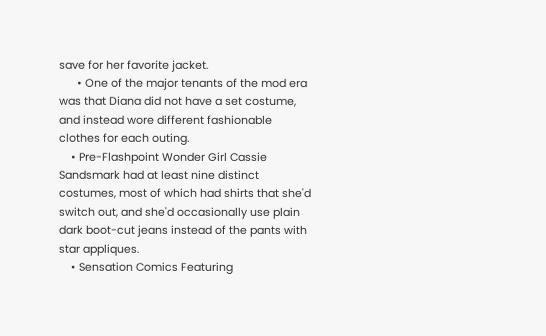save for her favorite jacket.
      • One of the major tenants of the mod era was that Diana did not have a set costume, and instead wore different fashionable clothes for each outing.
    • Pre-Flashpoint Wonder Girl Cassie Sandsmark had at least nine distinct costumes, most of which had shirts that she'd switch out, and she'd occasionally use plain dark boot-cut jeans instead of the pants with star appliques.
    • Sensation Comics Featuring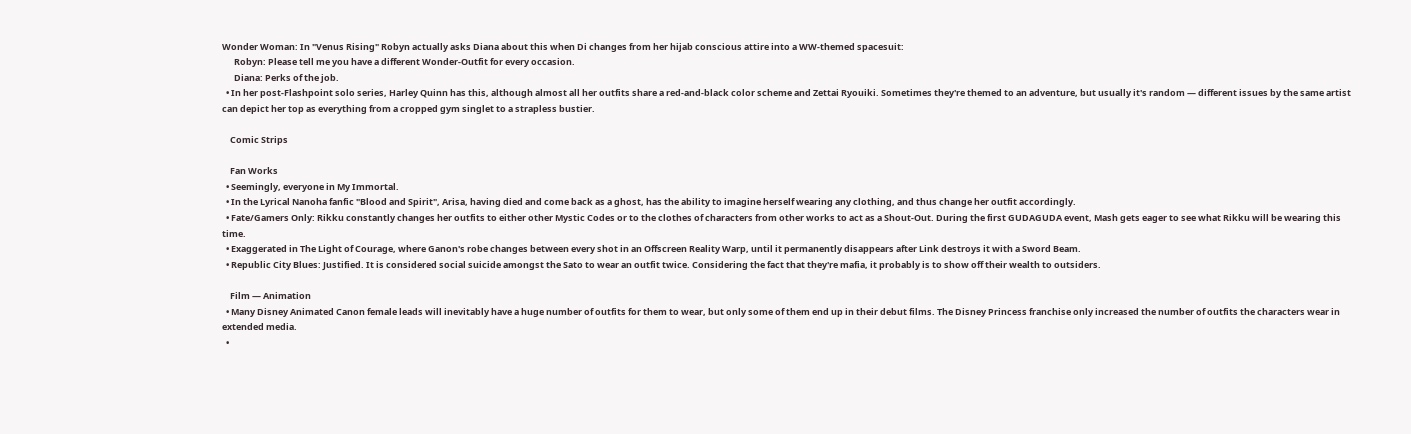Wonder Woman: In "Venus Rising" Robyn actually asks Diana about this when Di changes from her hijab conscious attire into a WW-themed spacesuit:
      Robyn: Please tell me you have a different Wonder-Outfit for every occasion.
      Diana: Perks of the job.
  • In her post-Flashpoint solo series, Harley Quinn has this, although almost all her outfits share a red-and-black color scheme and Zettai Ryouiki. Sometimes they're themed to an adventure, but usually it's random — different issues by the same artist can depict her top as everything from a cropped gym singlet to a strapless bustier.

    Comic Strips

    Fan Works
  • Seemingly, everyone in My Immortal.
  • In the Lyrical Nanoha fanfic "Blood and Spirit", Arisa, having died and come back as a ghost, has the ability to imagine herself wearing any clothing, and thus change her outfit accordingly.
  • Fate/Gamers Only: Rikku constantly changes her outfits to either other Mystic Codes or to the clothes of characters from other works to act as a Shout-Out. During the first GUDAGUDA event, Mash gets eager to see what Rikku will be wearing this time.
  • Exaggerated in The Light of Courage, where Ganon's robe changes between every shot in an Offscreen Reality Warp, until it permanently disappears after Link destroys it with a Sword Beam.
  • Republic City Blues: Justified. It is considered social suicide amongst the Sato to wear an outfit twice. Considering the fact that they're mafia, it probably is to show off their wealth to outsiders.

    Film — Animation
  • Many Disney Animated Canon female leads will inevitably have a huge number of outfits for them to wear, but only some of them end up in their debut films. The Disney Princess franchise only increased the number of outfits the characters wear in extended media.
  •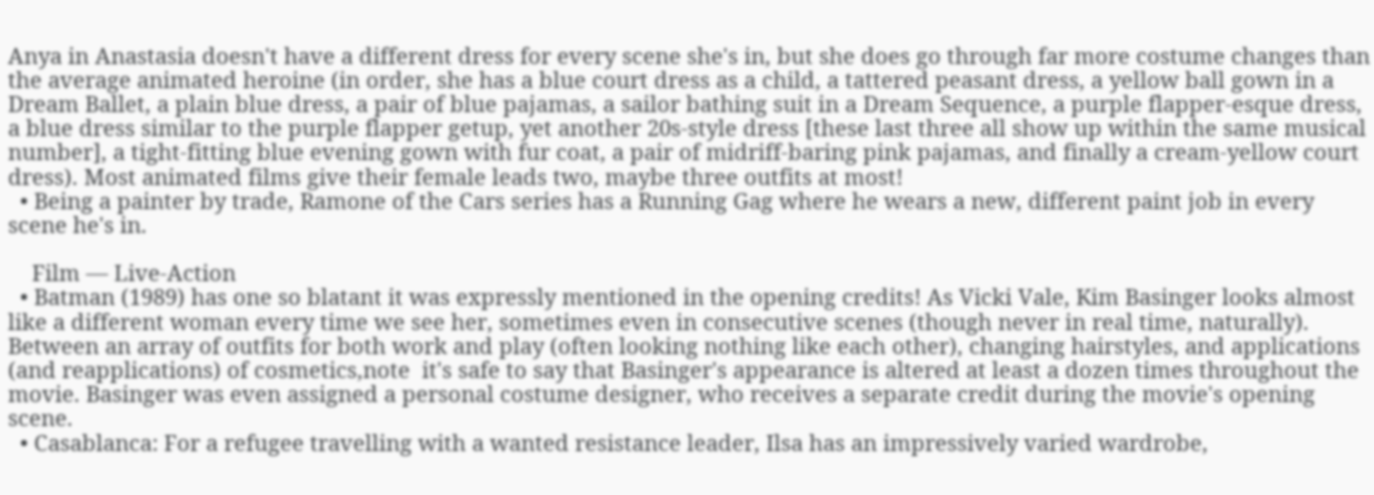Anya in Anastasia doesn't have a different dress for every scene she's in, but she does go through far more costume changes than the average animated heroine (in order, she has a blue court dress as a child, a tattered peasant dress, a yellow ball gown in a Dream Ballet, a plain blue dress, a pair of blue pajamas, a sailor bathing suit in a Dream Sequence, a purple flapper-esque dress, a blue dress similar to the purple flapper getup, yet another 20s-style dress [these last three all show up within the same musical number], a tight-fitting blue evening gown with fur coat, a pair of midriff-baring pink pajamas, and finally a cream-yellow court dress). Most animated films give their female leads two, maybe three outfits at most!
  • Being a painter by trade, Ramone of the Cars series has a Running Gag where he wears a new, different paint job in every scene he's in.

    Film — Live-Action
  • Batman (1989) has one so blatant it was expressly mentioned in the opening credits! As Vicki Vale, Kim Basinger looks almost like a different woman every time we see her, sometimes even in consecutive scenes (though never in real time, naturally). Between an array of outfits for both work and play (often looking nothing like each other), changing hairstyles, and applications (and reapplications) of cosmetics,note  it's safe to say that Basinger's appearance is altered at least a dozen times throughout the movie. Basinger was even assigned a personal costume designer, who receives a separate credit during the movie's opening scene.
  • Casablanca: For a refugee travelling with a wanted resistance leader, Ilsa has an impressively varied wardrobe,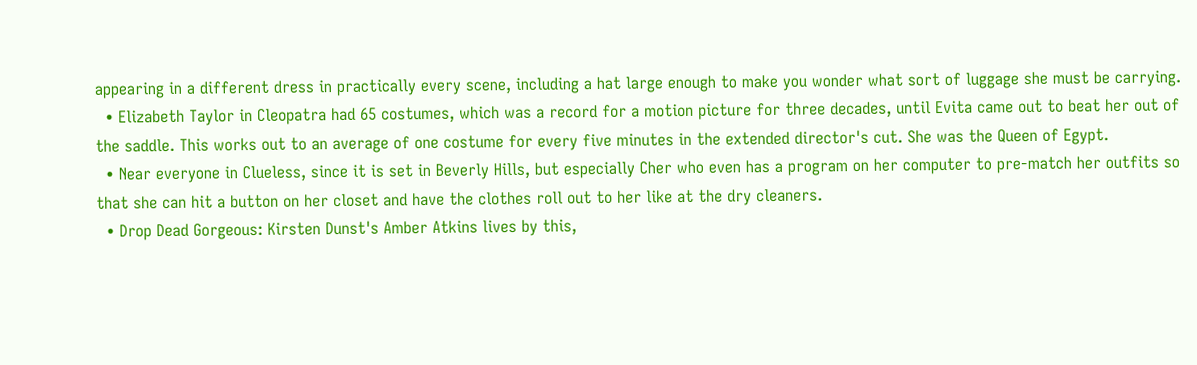appearing in a different dress in practically every scene, including a hat large enough to make you wonder what sort of luggage she must be carrying.
  • Elizabeth Taylor in Cleopatra had 65 costumes, which was a record for a motion picture for three decades, until Evita came out to beat her out of the saddle. This works out to an average of one costume for every five minutes in the extended director's cut. She was the Queen of Egypt.
  • Near everyone in Clueless, since it is set in Beverly Hills, but especially Cher who even has a program on her computer to pre-match her outfits so that she can hit a button on her closet and have the clothes roll out to her like at the dry cleaners.
  • Drop Dead Gorgeous: Kirsten Dunst's Amber Atkins lives by this,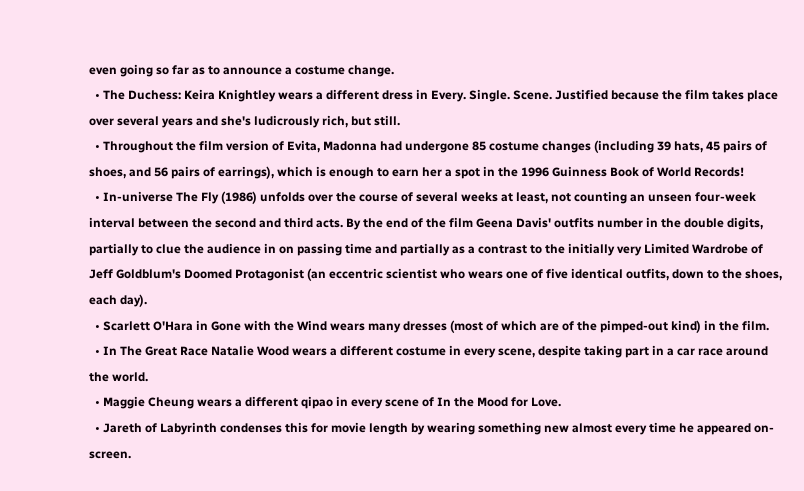even going so far as to announce a costume change.
  • The Duchess: Keira Knightley wears a different dress in Every. Single. Scene. Justified because the film takes place over several years and she's ludicrously rich, but still.
  • Throughout the film version of Evita, Madonna had undergone 85 costume changes (including 39 hats, 45 pairs of shoes, and 56 pairs of earrings), which is enough to earn her a spot in the 1996 Guinness Book of World Records!
  • In-universe The Fly (1986) unfolds over the course of several weeks at least, not counting an unseen four-week interval between the second and third acts. By the end of the film Geena Davis' outfits number in the double digits, partially to clue the audience in on passing time and partially as a contrast to the initially very Limited Wardrobe of Jeff Goldblum's Doomed Protagonist (an eccentric scientist who wears one of five identical outfits, down to the shoes, each day).
  • Scarlett O'Hara in Gone with the Wind wears many dresses (most of which are of the pimped-out kind) in the film.
  • In The Great Race Natalie Wood wears a different costume in every scene, despite taking part in a car race around the world.
  • Maggie Cheung wears a different qipao in every scene of In the Mood for Love.
  • Jareth of Labyrinth condenses this for movie length by wearing something new almost every time he appeared on-screen.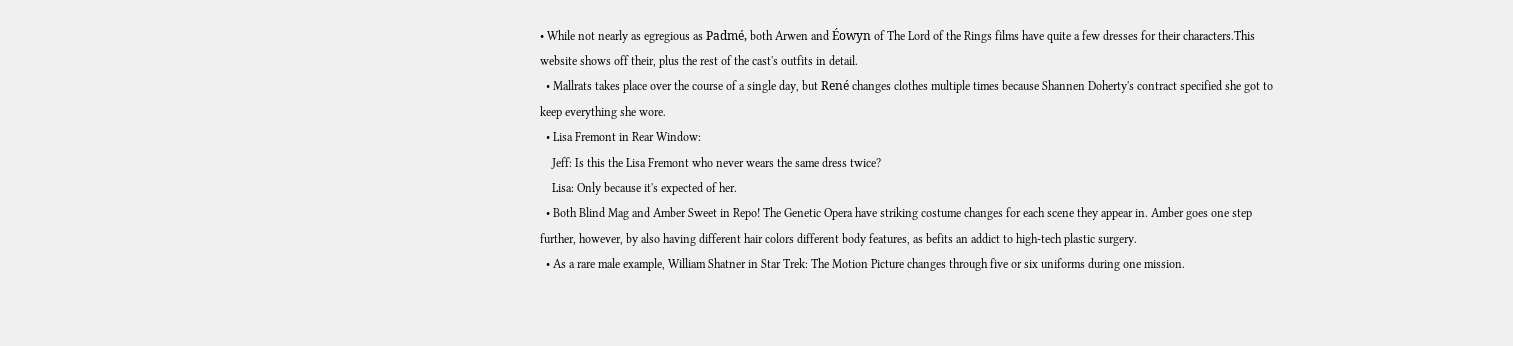• While not nearly as egregious as Padmé, both Arwen and Éowyn of The Lord of the Rings films have quite a few dresses for their characters.This website shows off their, plus the rest of the cast's outfits in detail.
  • Mallrats takes place over the course of a single day, but René changes clothes multiple times because Shannen Doherty's contract specified she got to keep everything she wore.
  • Lisa Fremont in Rear Window:
    Jeff: Is this the Lisa Fremont who never wears the same dress twice?
    Lisa: Only because it's expected of her.
  • Both Blind Mag and Amber Sweet in Repo! The Genetic Opera have striking costume changes for each scene they appear in. Amber goes one step further, however, by also having different hair colors different body features, as befits an addict to high-tech plastic surgery.
  • As a rare male example, William Shatner in Star Trek: The Motion Picture changes through five or six uniforms during one mission.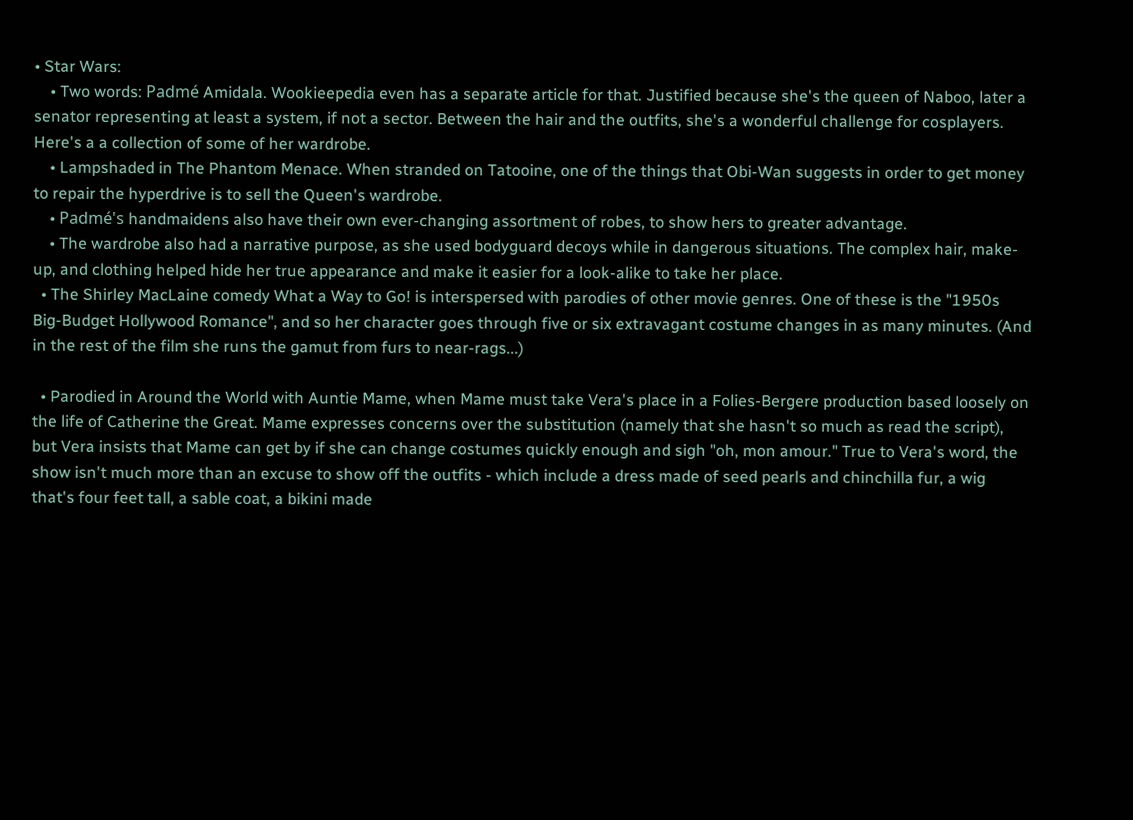• Star Wars:
    • Two words: Padmé Amidala. Wookieepedia even has a separate article for that. Justified because she's the queen of Naboo, later a senator representing at least a system, if not a sector. Between the hair and the outfits, she's a wonderful challenge for cosplayers. Here's a a collection of some of her wardrobe.
    • Lampshaded in The Phantom Menace. When stranded on Tatooine, one of the things that Obi-Wan suggests in order to get money to repair the hyperdrive is to sell the Queen's wardrobe.
    • Padmé's handmaidens also have their own ever-changing assortment of robes, to show hers to greater advantage.
    • The wardrobe also had a narrative purpose, as she used bodyguard decoys while in dangerous situations. The complex hair, make-up, and clothing helped hide her true appearance and make it easier for a look-alike to take her place.
  • The Shirley MacLaine comedy What a Way to Go! is interspersed with parodies of other movie genres. One of these is the "1950s Big-Budget Hollywood Romance", and so her character goes through five or six extravagant costume changes in as many minutes. (And in the rest of the film she runs the gamut from furs to near-rags...)

  • Parodied in Around the World with Auntie Mame, when Mame must take Vera's place in a Folies-Bergere production based loosely on the life of Catherine the Great. Mame expresses concerns over the substitution (namely that she hasn't so much as read the script), but Vera insists that Mame can get by if she can change costumes quickly enough and sigh "oh, mon amour." True to Vera's word, the show isn't much more than an excuse to show off the outfits - which include a dress made of seed pearls and chinchilla fur, a wig that's four feet tall, a sable coat, a bikini made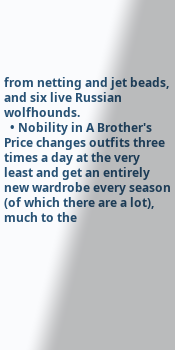from netting and jet beads, and six live Russian wolfhounds.
  • Nobility in A Brother's Price changes outfits three times a day at the very least and get an entirely new wardrobe every season (of which there are a lot), much to the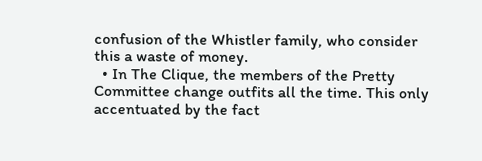confusion of the Whistler family, who consider this a waste of money.
  • In The Clique, the members of the Pretty Committee change outfits all the time. This only accentuated by the fact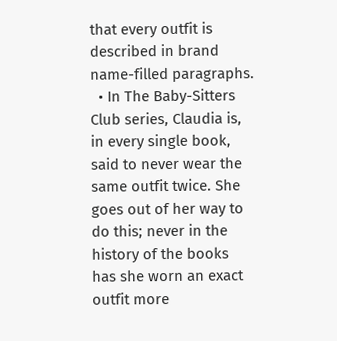that every outfit is described in brand name-filled paragraphs.
  • In The Baby-Sitters Club series, Claudia is, in every single book, said to never wear the same outfit twice. She goes out of her way to do this; never in the history of the books has she worn an exact outfit more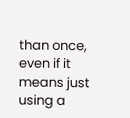than once, even if it means just using a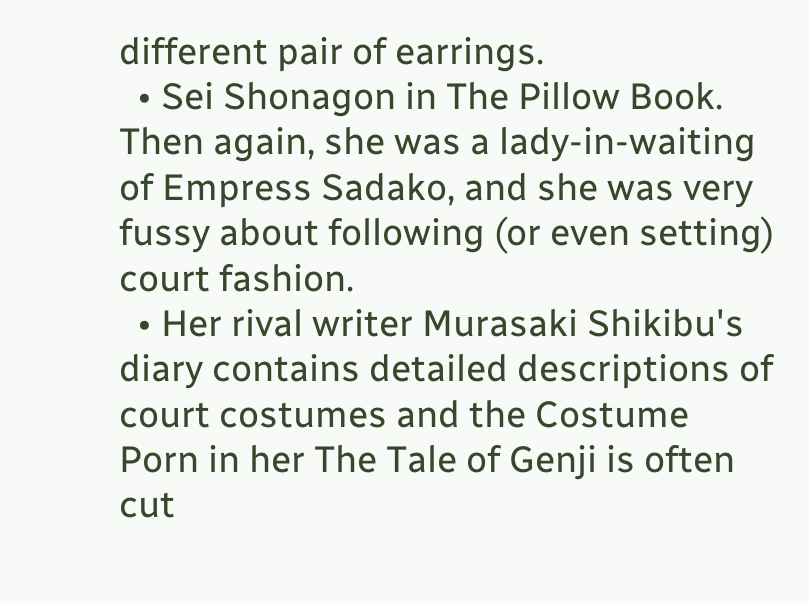different pair of earrings.
  • Sei Shonagon in The Pillow Book. Then again, she was a lady-in-waiting of Empress Sadako, and she was very fussy about following (or even setting) court fashion.
  • Her rival writer Murasaki Shikibu's diary contains detailed descriptions of court costumes and the Costume Porn in her The Tale of Genji is often cut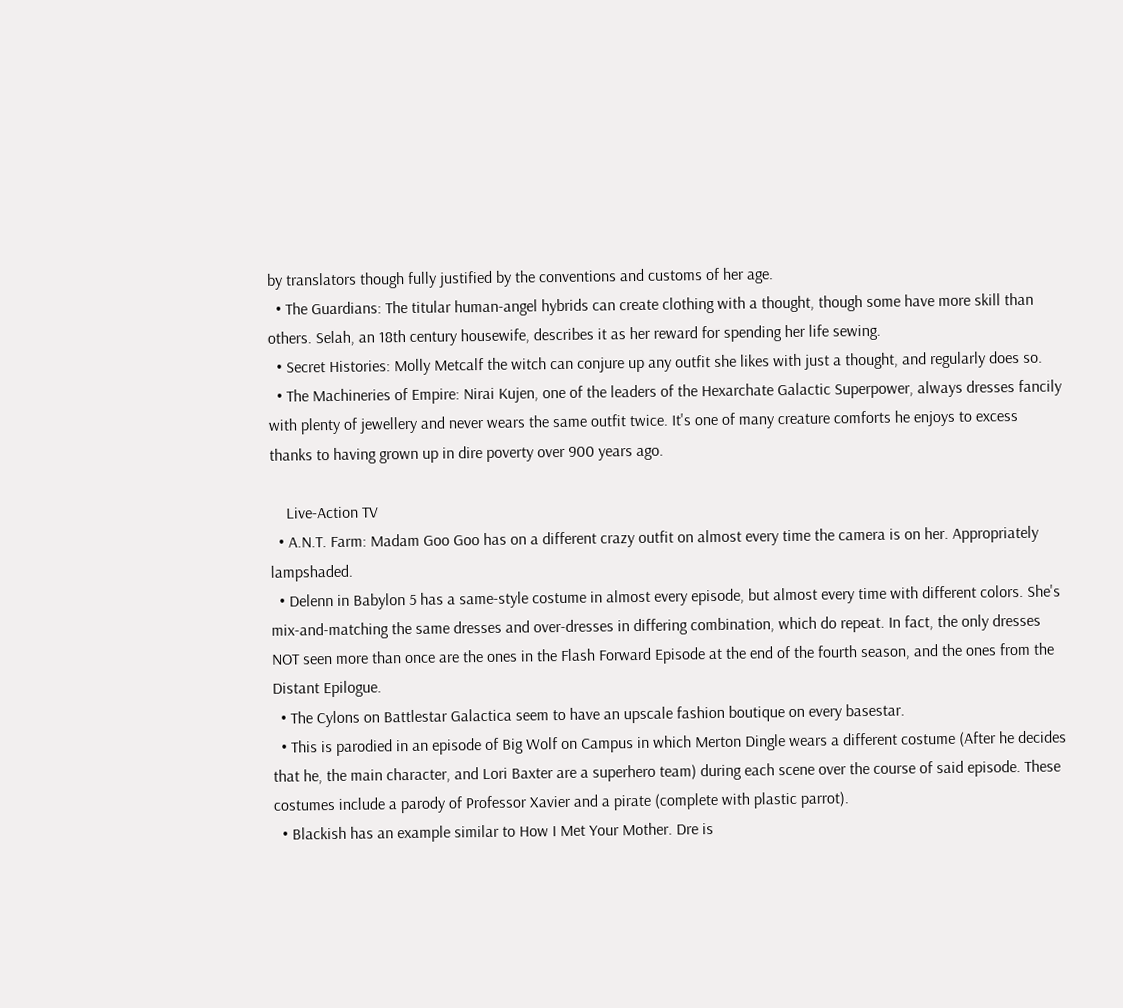by translators though fully justified by the conventions and customs of her age.
  • The Guardians: The titular human-angel hybrids can create clothing with a thought, though some have more skill than others. Selah, an 18th century housewife, describes it as her reward for spending her life sewing.
  • Secret Histories: Molly Metcalf the witch can conjure up any outfit she likes with just a thought, and regularly does so.
  • The Machineries of Empire: Nirai Kujen, one of the leaders of the Hexarchate Galactic Superpower, always dresses fancily with plenty of jewellery and never wears the same outfit twice. It's one of many creature comforts he enjoys to excess thanks to having grown up in dire poverty over 900 years ago.

    Live-Action TV
  • A.N.T. Farm: Madam Goo Goo has on a different crazy outfit on almost every time the camera is on her. Appropriately lampshaded.
  • Delenn in Babylon 5 has a same-style costume in almost every episode, but almost every time with different colors. She's mix-and-matching the same dresses and over-dresses in differing combination, which do repeat. In fact, the only dresses NOT seen more than once are the ones in the Flash Forward Episode at the end of the fourth season, and the ones from the Distant Epilogue.
  • The Cylons on Battlestar Galactica seem to have an upscale fashion boutique on every basestar.
  • This is parodied in an episode of Big Wolf on Campus in which Merton Dingle wears a different costume (After he decides that he, the main character, and Lori Baxter are a superhero team) during each scene over the course of said episode. These costumes include a parody of Professor Xavier and a pirate (complete with plastic parrot).
  • Blackish has an example similar to How I Met Your Mother. Dre is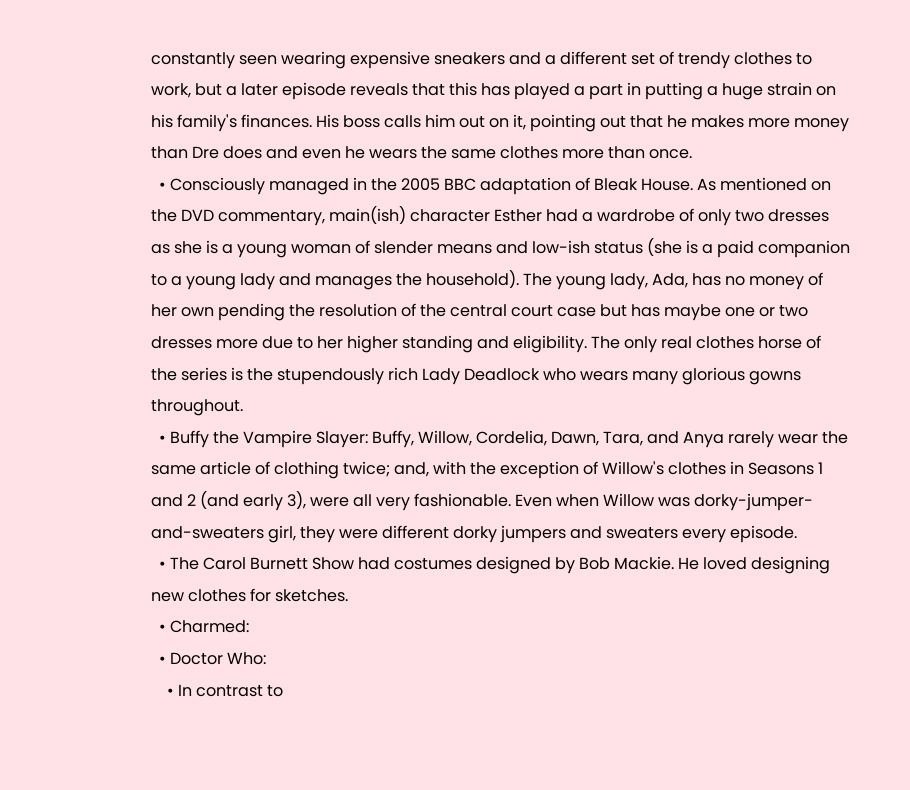constantly seen wearing expensive sneakers and a different set of trendy clothes to work, but a later episode reveals that this has played a part in putting a huge strain on his family's finances. His boss calls him out on it, pointing out that he makes more money than Dre does and even he wears the same clothes more than once.
  • Consciously managed in the 2005 BBC adaptation of Bleak House. As mentioned on the DVD commentary, main(ish) character Esther had a wardrobe of only two dresses as she is a young woman of slender means and low-ish status (she is a paid companion to a young lady and manages the household). The young lady, Ada, has no money of her own pending the resolution of the central court case but has maybe one or two dresses more due to her higher standing and eligibility. The only real clothes horse of the series is the stupendously rich Lady Deadlock who wears many glorious gowns throughout.
  • Buffy the Vampire Slayer: Buffy, Willow, Cordelia, Dawn, Tara, and Anya rarely wear the same article of clothing twice; and, with the exception of Willow's clothes in Seasons 1 and 2 (and early 3), were all very fashionable. Even when Willow was dorky-jumper-and-sweaters girl, they were different dorky jumpers and sweaters every episode.
  • The Carol Burnett Show had costumes designed by Bob Mackie. He loved designing new clothes for sketches.
  • Charmed:
  • Doctor Who:
    • In contrast to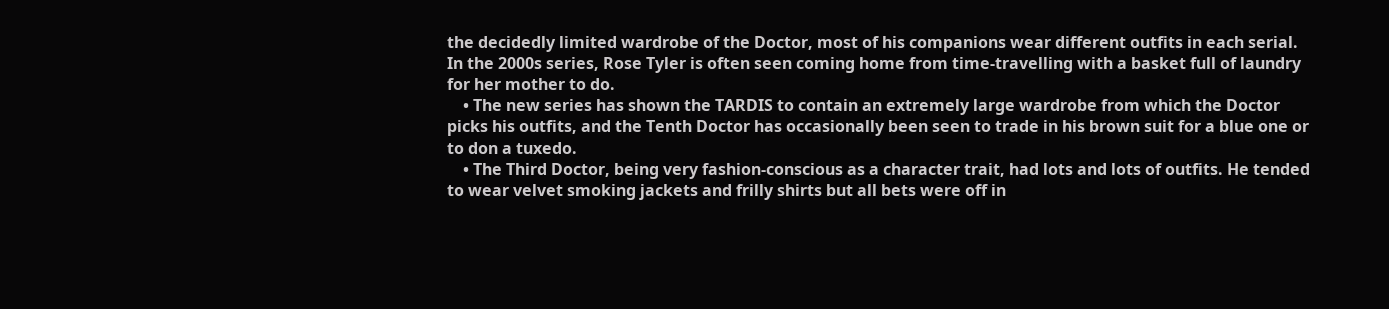the decidedly limited wardrobe of the Doctor, most of his companions wear different outfits in each serial. In the 2000s series, Rose Tyler is often seen coming home from time-travelling with a basket full of laundry for her mother to do.
    • The new series has shown the TARDIS to contain an extremely large wardrobe from which the Doctor picks his outfits, and the Tenth Doctor has occasionally been seen to trade in his brown suit for a blue one or to don a tuxedo.
    • The Third Doctor, being very fashion-conscious as a character trait, had lots and lots of outfits. He tended to wear velvet smoking jackets and frilly shirts but all bets were off in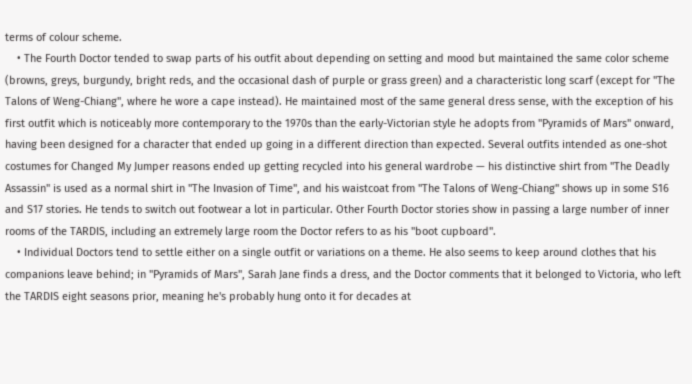terms of colour scheme.
    • The Fourth Doctor tended to swap parts of his outfit about depending on setting and mood but maintained the same color scheme (browns, greys, burgundy, bright reds, and the occasional dash of purple or grass green) and a characteristic long scarf (except for "The Talons of Weng-Chiang", where he wore a cape instead). He maintained most of the same general dress sense, with the exception of his first outfit which is noticeably more contemporary to the 1970s than the early-Victorian style he adopts from "Pyramids of Mars" onward, having been designed for a character that ended up going in a different direction than expected. Several outfits intended as one-shot costumes for Changed My Jumper reasons ended up getting recycled into his general wardrobe — his distinctive shirt from "The Deadly Assassin" is used as a normal shirt in "The Invasion of Time", and his waistcoat from "The Talons of Weng-Chiang" shows up in some S16 and S17 stories. He tends to switch out footwear a lot in particular. Other Fourth Doctor stories show in passing a large number of inner rooms of the TARDIS, including an extremely large room the Doctor refers to as his "boot cupboard".
    • Individual Doctors tend to settle either on a single outfit or variations on a theme. He also seems to keep around clothes that his companions leave behind; in "Pyramids of Mars", Sarah Jane finds a dress, and the Doctor comments that it belonged to Victoria, who left the TARDIS eight seasons prior, meaning he's probably hung onto it for decades at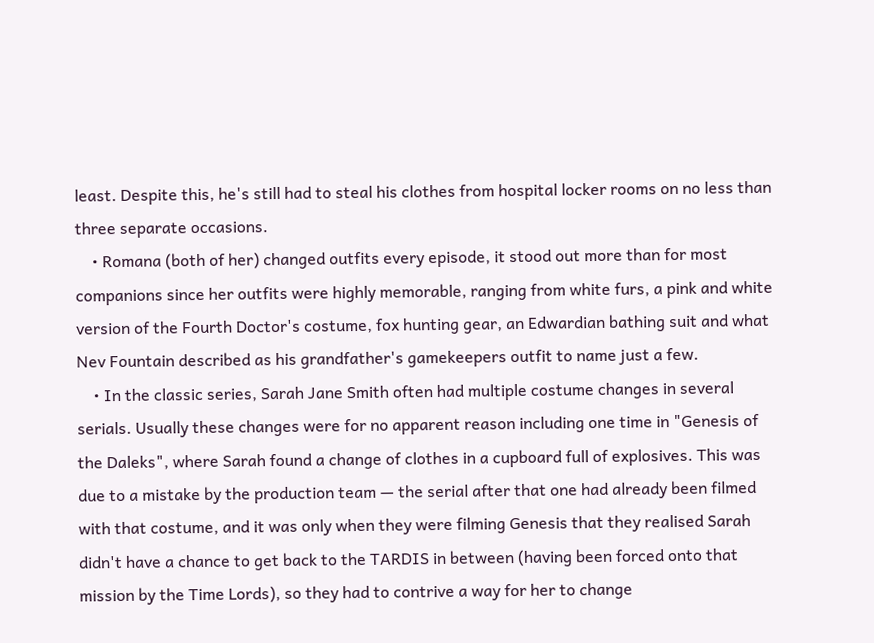least. Despite this, he's still had to steal his clothes from hospital locker rooms on no less than three separate occasions.
    • Romana (both of her) changed outfits every episode, it stood out more than for most companions since her outfits were highly memorable, ranging from white furs, a pink and white version of the Fourth Doctor's costume, fox hunting gear, an Edwardian bathing suit and what Nev Fountain described as his grandfather's gamekeepers outfit to name just a few.
    • In the classic series, Sarah Jane Smith often had multiple costume changes in several serials. Usually these changes were for no apparent reason including one time in "Genesis of the Daleks", where Sarah found a change of clothes in a cupboard full of explosives. This was due to a mistake by the production team — the serial after that one had already been filmed with that costume, and it was only when they were filming Genesis that they realised Sarah didn't have a chance to get back to the TARDIS in between (having been forced onto that mission by the Time Lords), so they had to contrive a way for her to change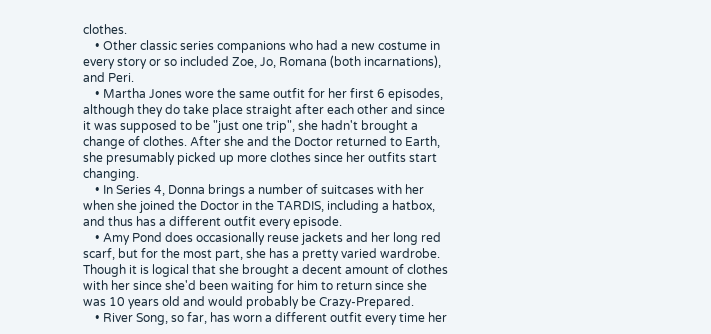clothes.
    • Other classic series companions who had a new costume in every story or so included Zoe, Jo, Romana (both incarnations), and Peri.
    • Martha Jones wore the same outfit for her first 6 episodes, although they do take place straight after each other and since it was supposed to be "just one trip", she hadn't brought a change of clothes. After she and the Doctor returned to Earth, she presumably picked up more clothes since her outfits start changing.
    • In Series 4, Donna brings a number of suitcases with her when she joined the Doctor in the TARDIS, including a hatbox, and thus has a different outfit every episode.
    • Amy Pond does occasionally reuse jackets and her long red scarf, but for the most part, she has a pretty varied wardrobe. Though it is logical that she brought a decent amount of clothes with her since she'd been waiting for him to return since she was 10 years old and would probably be Crazy-Prepared.
    • River Song, so far, has worn a different outfit every time her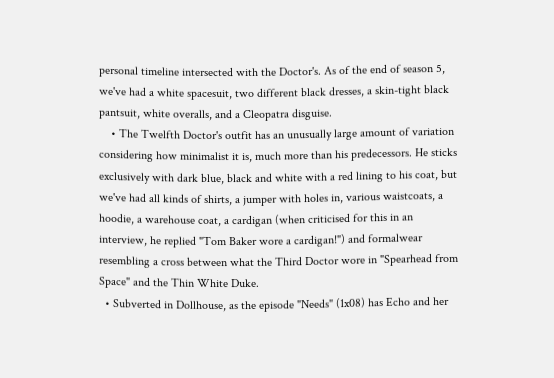personal timeline intersected with the Doctor's. As of the end of season 5, we've had a white spacesuit, two different black dresses, a skin-tight black pantsuit, white overalls, and a Cleopatra disguise.
    • The Twelfth Doctor's outfit has an unusually large amount of variation considering how minimalist it is, much more than his predecessors. He sticks exclusively with dark blue, black and white with a red lining to his coat, but we've had all kinds of shirts, a jumper with holes in, various waistcoats, a hoodie, a warehouse coat, a cardigan (when criticised for this in an interview, he replied "Tom Baker wore a cardigan!") and formalwear resembling a cross between what the Third Doctor wore in "Spearhead from Space" and the Thin White Duke.
  • Subverted in Dollhouse, as the episode "Needs" (1x08) has Echo and her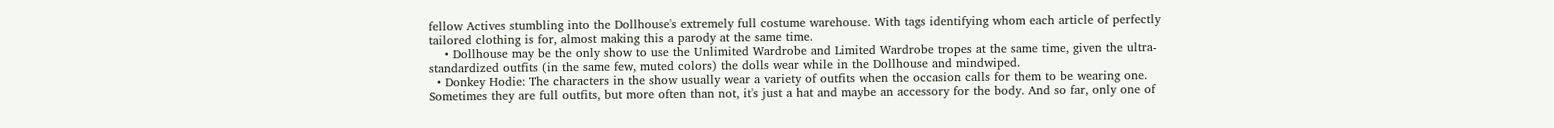fellow Actives stumbling into the Dollhouse's extremely full costume warehouse. With tags identifying whom each article of perfectly tailored clothing is for, almost making this a parody at the same time.
    • Dollhouse may be the only show to use the Unlimited Wardrobe and Limited Wardrobe tropes at the same time, given the ultra-standardized outfits (in the same few, muted colors) the dolls wear while in the Dollhouse and mindwiped.
  • Donkey Hodie: The characters in the show usually wear a variety of outfits when the occasion calls for them to be wearing one. Sometimes they are full outfits, but more often than not, it's just a hat and maybe an accessory for the body. And so far, only one of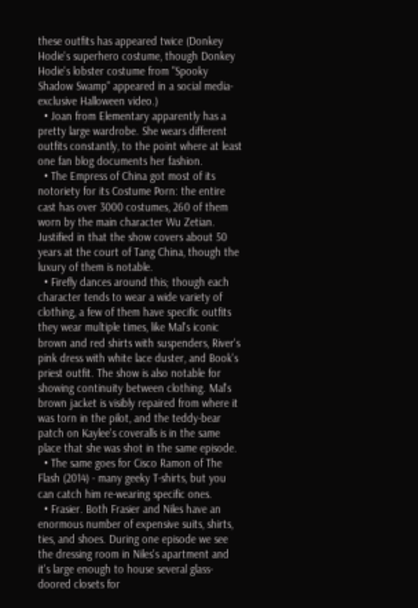these outfits has appeared twice (Donkey Hodie's superhero costume, though Donkey Hodie's lobster costume from "Spooky Shadow Swamp" appeared in a social media-exclusive Halloween video.)
  • Joan from Elementary apparently has a pretty large wardrobe. She wears different outfits constantly, to the point where at least one fan blog documents her fashion.
  • The Empress of China got most of its notoriety for its Costume Porn: the entire cast has over 3000 costumes, 260 of them worn by the main character Wu Zetian. Justified in that the show covers about 50 years at the court of Tang China, though the luxury of them is notable.
  • Firefly dances around this; though each character tends to wear a wide variety of clothing, a few of them have specific outfits they wear multiple times, like Mal's iconic brown and red shirts with suspenders, River's pink dress with white lace duster, and Book's priest outfit. The show is also notable for showing continuity between clothing. Mal's brown jacket is visibly repaired from where it was torn in the pilot, and the teddy-bear patch on Kaylee's coveralls is in the same place that she was shot in the same episode.
  • The same goes for Cisco Ramon of The Flash (2014) - many geeky T-shirts, but you can catch him re-wearing specific ones.
  • Frasier. Both Frasier and Niles have an enormous number of expensive suits, shirts, ties, and shoes. During one episode we see the dressing room in Niles's apartment and it's large enough to house several glass-doored closets for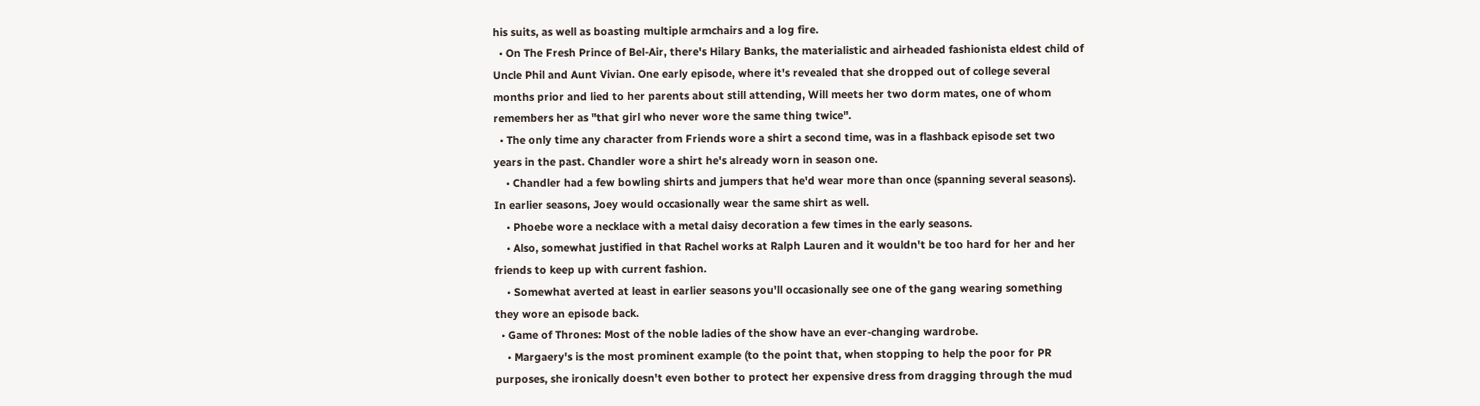his suits, as well as boasting multiple armchairs and a log fire.
  • On The Fresh Prince of Bel-Air, there's Hilary Banks, the materialistic and airheaded fashionista eldest child of Uncle Phil and Aunt Vivian. One early episode, where it's revealed that she dropped out of college several months prior and lied to her parents about still attending, Will meets her two dorm mates, one of whom remembers her as "that girl who never wore the same thing twice".
  • The only time any character from Friends wore a shirt a second time, was in a flashback episode set two years in the past. Chandler wore a shirt he's already worn in season one.
    • Chandler had a few bowling shirts and jumpers that he'd wear more than once (spanning several seasons). In earlier seasons, Joey would occasionally wear the same shirt as well.
    • Phoebe wore a necklace with a metal daisy decoration a few times in the early seasons.
    • Also, somewhat justified in that Rachel works at Ralph Lauren and it wouldn't be too hard for her and her friends to keep up with current fashion.
    • Somewhat averted at least in earlier seasons you'll occasionally see one of the gang wearing something they wore an episode back.
  • Game of Thrones: Most of the noble ladies of the show have an ever-changing wardrobe.
    • Margaery's is the most prominent example (to the point that, when stopping to help the poor for PR purposes, she ironically doesn't even bother to protect her expensive dress from dragging through the mud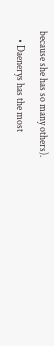because she has so many others).
    • Daenerys has the most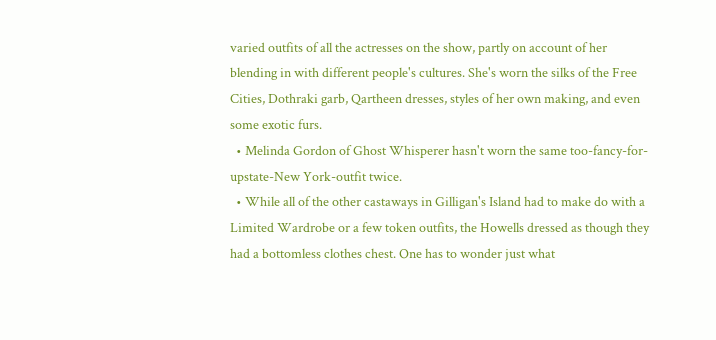varied outfits of all the actresses on the show, partly on account of her blending in with different people's cultures. She's worn the silks of the Free Cities, Dothraki garb, Qartheen dresses, styles of her own making, and even some exotic furs.
  • Melinda Gordon of Ghost Whisperer hasn't worn the same too-fancy-for-upstate-New York-outfit twice.
  • While all of the other castaways in Gilligan's Island had to make do with a Limited Wardrobe or a few token outfits, the Howells dressed as though they had a bottomless clothes chest. One has to wonder just what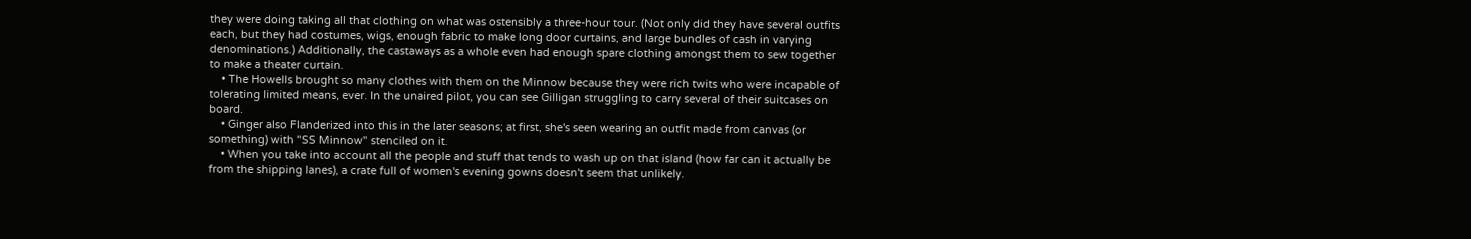they were doing taking all that clothing on what was ostensibly a three-hour tour. (Not only did they have several outfits each, but they had costumes, wigs, enough fabric to make long door curtains, and large bundles of cash in varying denominations.) Additionally, the castaways as a whole even had enough spare clothing amongst them to sew together to make a theater curtain.
    • The Howells brought so many clothes with them on the Minnow because they were rich twits who were incapable of tolerating limited means, ever. In the unaired pilot, you can see Gilligan struggling to carry several of their suitcases on board.
    • Ginger also Flanderized into this in the later seasons; at first, she's seen wearing an outfit made from canvas (or something) with "SS Minnow" stenciled on it.
    • When you take into account all the people and stuff that tends to wash up on that island (how far can it actually be from the shipping lanes), a crate full of women's evening gowns doesn't seem that unlikely.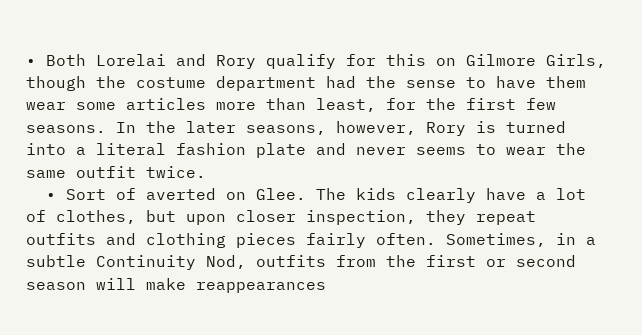• Both Lorelai and Rory qualify for this on Gilmore Girls, though the costume department had the sense to have them wear some articles more than least, for the first few seasons. In the later seasons, however, Rory is turned into a literal fashion plate and never seems to wear the same outfit twice.
  • Sort of averted on Glee. The kids clearly have a lot of clothes, but upon closer inspection, they repeat outfits and clothing pieces fairly often. Sometimes, in a subtle Continuity Nod, outfits from the first or second season will make reappearances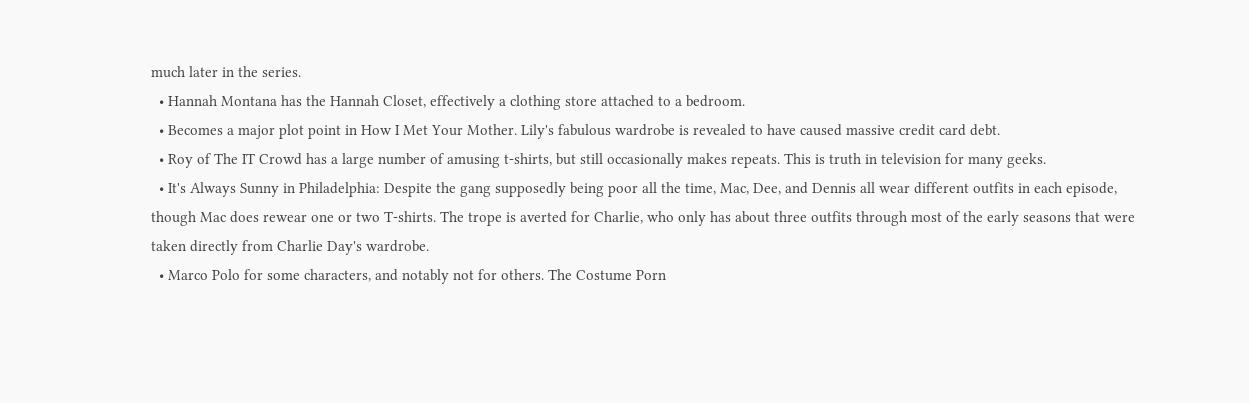much later in the series.
  • Hannah Montana has the Hannah Closet, effectively a clothing store attached to a bedroom.
  • Becomes a major plot point in How I Met Your Mother. Lily's fabulous wardrobe is revealed to have caused massive credit card debt.
  • Roy of The IT Crowd has a large number of amusing t-shirts, but still occasionally makes repeats. This is truth in television for many geeks.
  • It's Always Sunny in Philadelphia: Despite the gang supposedly being poor all the time, Mac, Dee, and Dennis all wear different outfits in each episode, though Mac does rewear one or two T-shirts. The trope is averted for Charlie, who only has about three outfits through most of the early seasons that were taken directly from Charlie Day's wardrobe.
  • Marco Polo for some characters, and notably not for others. The Costume Porn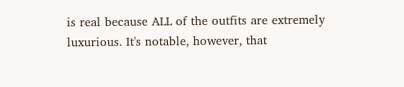is real because ALL of the outfits are extremely luxurious. It's notable, however, that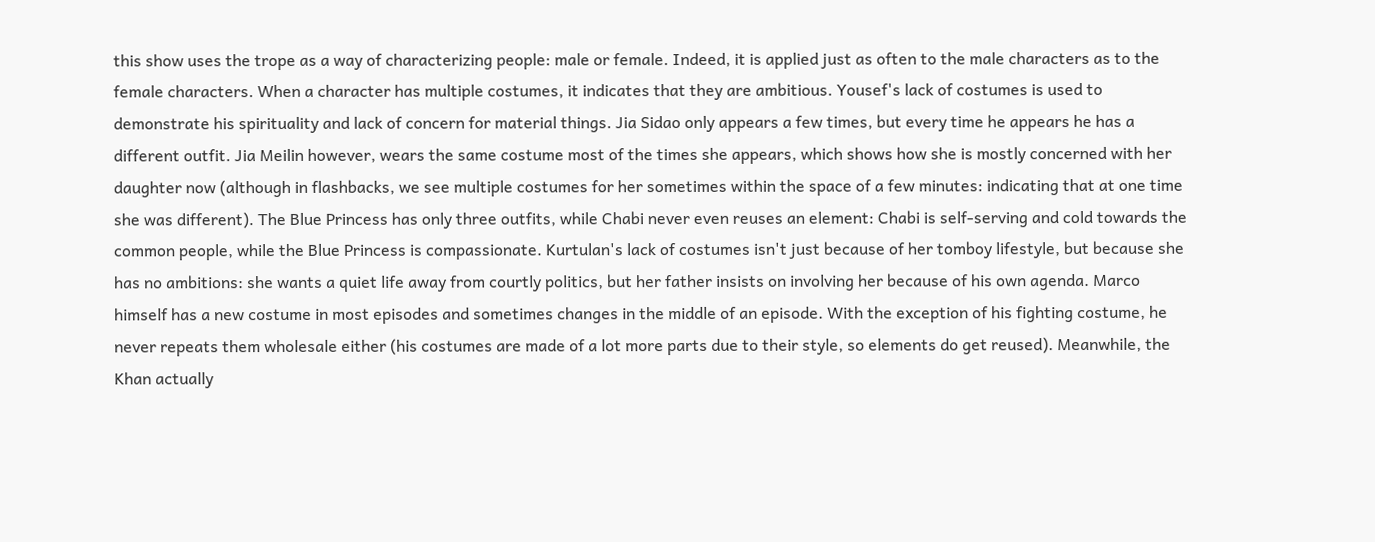this show uses the trope as a way of characterizing people: male or female. Indeed, it is applied just as often to the male characters as to the female characters. When a character has multiple costumes, it indicates that they are ambitious. Yousef's lack of costumes is used to demonstrate his spirituality and lack of concern for material things. Jia Sidao only appears a few times, but every time he appears he has a different outfit. Jia Meilin however, wears the same costume most of the times she appears, which shows how she is mostly concerned with her daughter now (although in flashbacks, we see multiple costumes for her sometimes within the space of a few minutes: indicating that at one time she was different). The Blue Princess has only three outfits, while Chabi never even reuses an element: Chabi is self-serving and cold towards the common people, while the Blue Princess is compassionate. Kurtulan's lack of costumes isn't just because of her tomboy lifestyle, but because she has no ambitions: she wants a quiet life away from courtly politics, but her father insists on involving her because of his own agenda. Marco himself has a new costume in most episodes and sometimes changes in the middle of an episode. With the exception of his fighting costume, he never repeats them wholesale either (his costumes are made of a lot more parts due to their style, so elements do get reused). Meanwhile, the Khan actually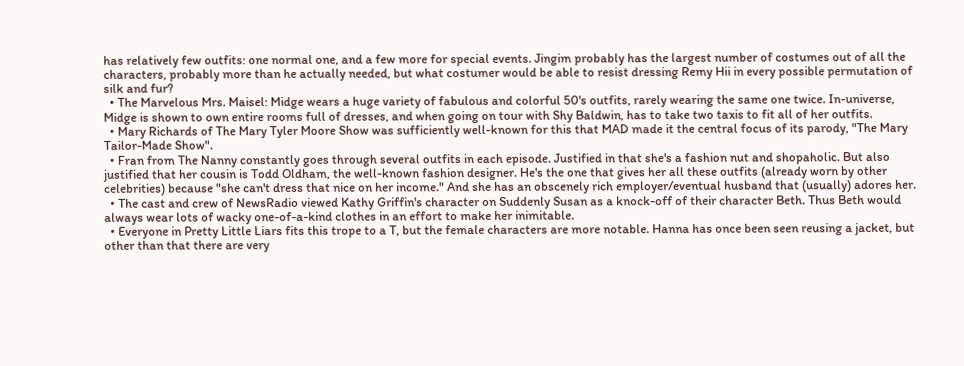has relatively few outfits: one normal one, and a few more for special events. Jingim probably has the largest number of costumes out of all the characters, probably more than he actually needed, but what costumer would be able to resist dressing Remy Hii in every possible permutation of silk and fur?
  • The Marvelous Mrs. Maisel: Midge wears a huge variety of fabulous and colorful 50's outfits, rarely wearing the same one twice. In-universe, Midge is shown to own entire rooms full of dresses, and when going on tour with Shy Baldwin, has to take two taxis to fit all of her outfits.
  • Mary Richards of The Mary Tyler Moore Show was sufficiently well-known for this that MAD made it the central focus of its parody, "The Mary Tailor-Made Show".
  • Fran from The Nanny constantly goes through several outfits in each episode. Justified in that she's a fashion nut and shopaholic. But also justified that her cousin is Todd Oldham, the well-known fashion designer. He's the one that gives her all these outfits (already worn by other celebrities) because "she can't dress that nice on her income." And she has an obscenely rich employer/eventual husband that (usually) adores her.
  • The cast and crew of NewsRadio viewed Kathy Griffin's character on Suddenly Susan as a knock-off of their character Beth. Thus Beth would always wear lots of wacky one-of-a-kind clothes in an effort to make her inimitable.
  • Everyone in Pretty Little Liars fits this trope to a T, but the female characters are more notable. Hanna has once been seen reusing a jacket, but other than that there are very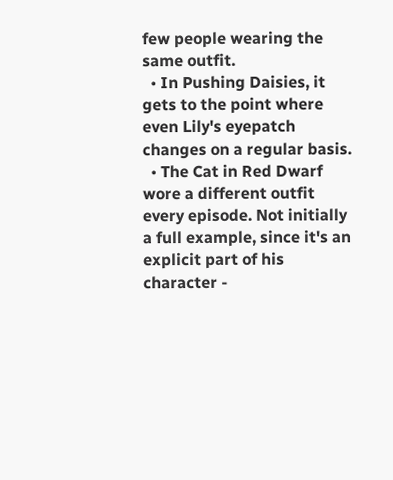few people wearing the same outfit.
  • In Pushing Daisies, it gets to the point where even Lily's eyepatch changes on a regular basis.
  • The Cat in Red Dwarf wore a different outfit every episode. Not initially a full example, since it's an explicit part of his character -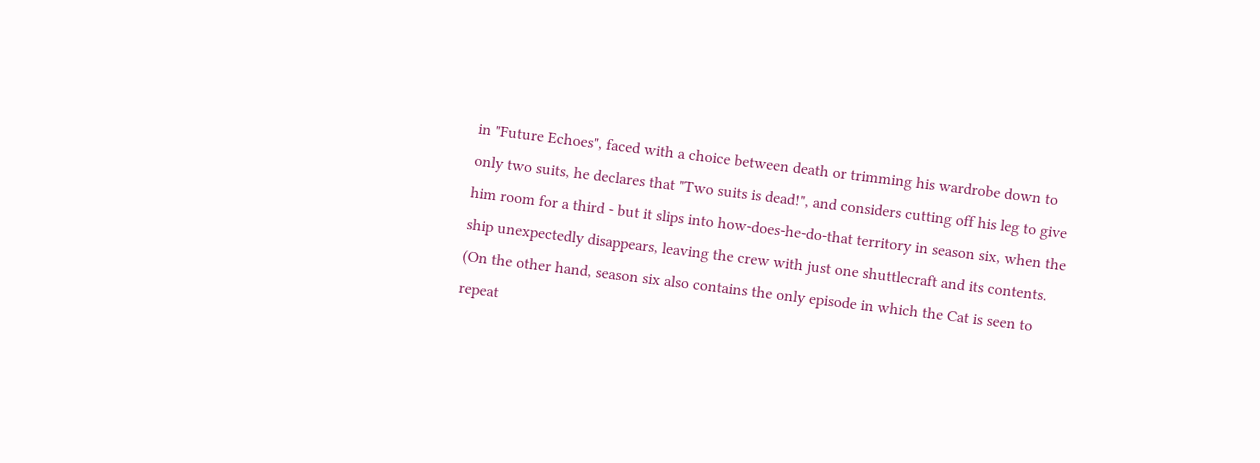in "Future Echoes", faced with a choice between death or trimming his wardrobe down to only two suits, he declares that "Two suits is dead!", and considers cutting off his leg to give him room for a third - but it slips into how-does-he-do-that territory in season six, when the ship unexpectedly disappears, leaving the crew with just one shuttlecraft and its contents. (On the other hand, season six also contains the only episode in which the Cat is seen to repeat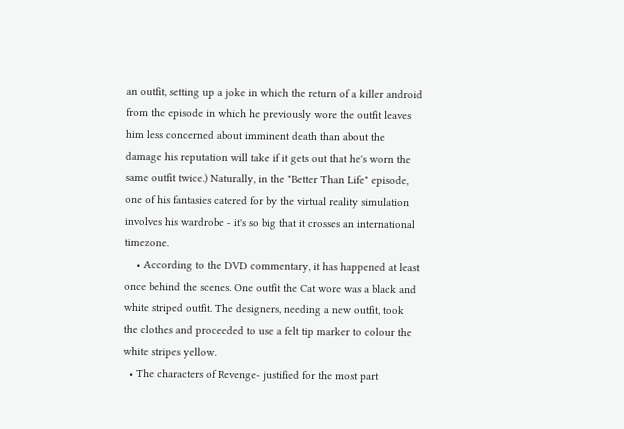an outfit, setting up a joke in which the return of a killer android from the episode in which he previously wore the outfit leaves him less concerned about imminent death than about the damage his reputation will take if it gets out that he's worn the same outfit twice.) Naturally, in the "Better Than Life" episode, one of his fantasies catered for by the virtual reality simulation involves his wardrobe - it's so big that it crosses an international timezone.
    • According to the DVD commentary, it has happened at least once behind the scenes. One outfit the Cat wore was a black and white striped outfit. The designers, needing a new outfit, took the clothes and proceeded to use a felt tip marker to colour the white stripes yellow.
  • The characters of Revenge- justified for the most part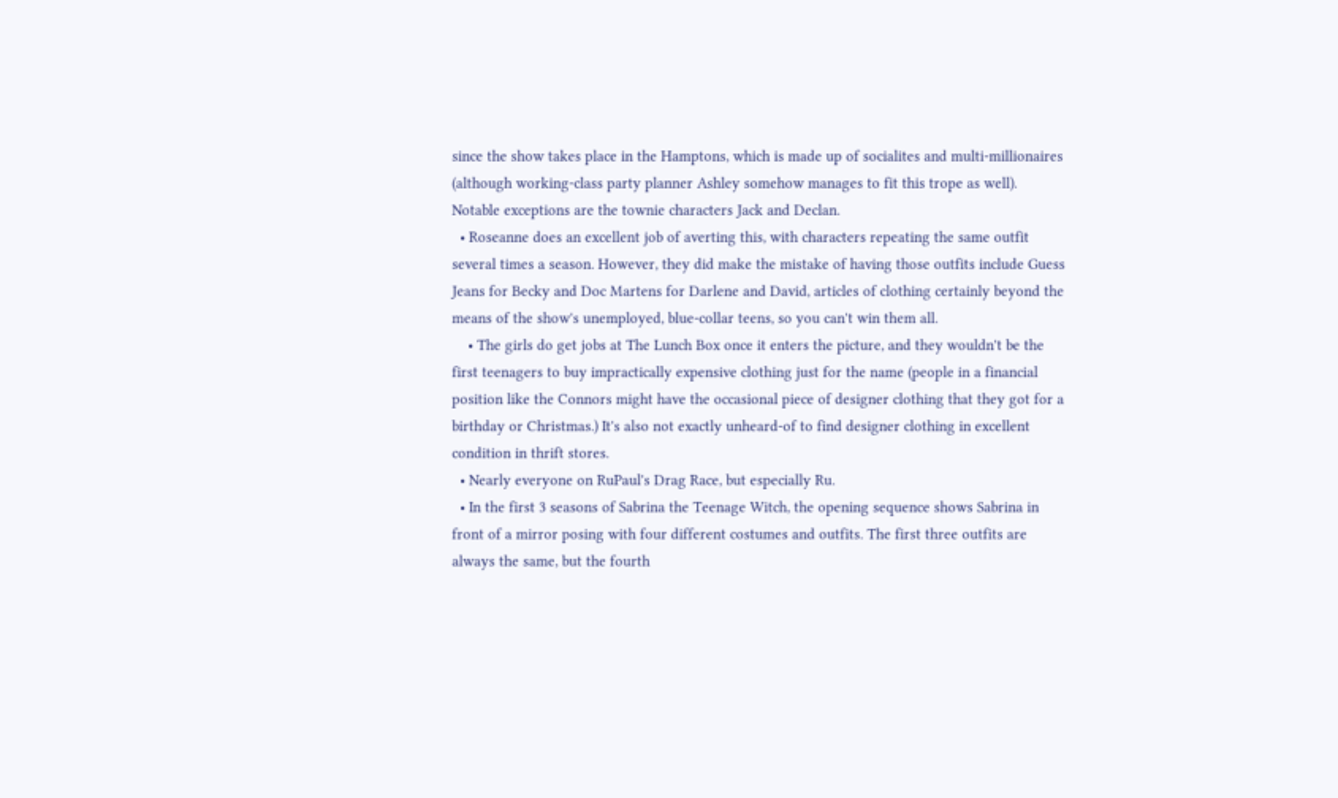since the show takes place in the Hamptons, which is made up of socialites and multi-millionaires (although working-class party planner Ashley somehow manages to fit this trope as well). Notable exceptions are the townie characters Jack and Declan.
  • Roseanne does an excellent job of averting this, with characters repeating the same outfit several times a season. However, they did make the mistake of having those outfits include Guess Jeans for Becky and Doc Martens for Darlene and David, articles of clothing certainly beyond the means of the show's unemployed, blue-collar teens, so you can't win them all.
    • The girls do get jobs at The Lunch Box once it enters the picture, and they wouldn't be the first teenagers to buy impractically expensive clothing just for the name (people in a financial position like the Connors might have the occasional piece of designer clothing that they got for a birthday or Christmas.) It's also not exactly unheard-of to find designer clothing in excellent condition in thrift stores.
  • Nearly everyone on RuPaul's Drag Race, but especially Ru.
  • In the first 3 seasons of Sabrina the Teenage Witch, the opening sequence shows Sabrina in front of a mirror posing with four different costumes and outfits. The first three outfits are always the same, but the fourth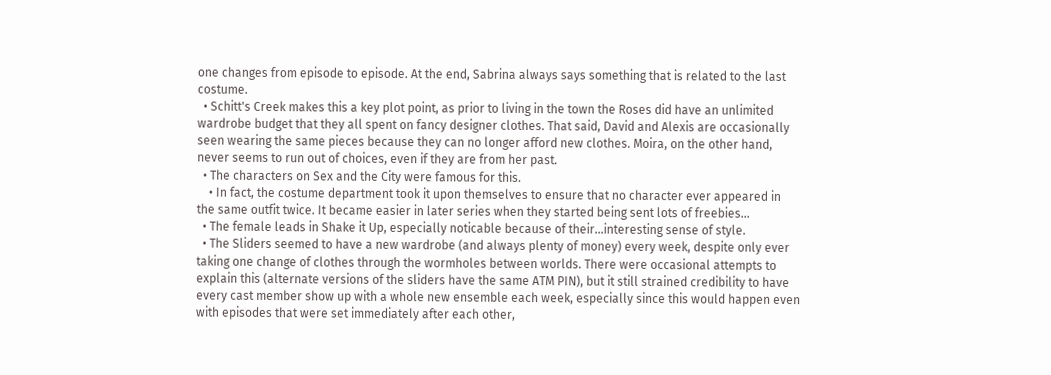one changes from episode to episode. At the end, Sabrina always says something that is related to the last costume.
  • Schitt's Creek makes this a key plot point, as prior to living in the town the Roses did have an unlimited wardrobe budget that they all spent on fancy designer clothes. That said, David and Alexis are occasionally seen wearing the same pieces because they can no longer afford new clothes. Moira, on the other hand, never seems to run out of choices, even if they are from her past.
  • The characters on Sex and the City were famous for this.
    • In fact, the costume department took it upon themselves to ensure that no character ever appeared in the same outfit twice. It became easier in later series when they started being sent lots of freebies...
  • The female leads in Shake it Up, especially noticable because of their...interesting sense of style.
  • The Sliders seemed to have a new wardrobe (and always plenty of money) every week, despite only ever taking one change of clothes through the wormholes between worlds. There were occasional attempts to explain this (alternate versions of the sliders have the same ATM PIN), but it still strained credibility to have every cast member show up with a whole new ensemble each week, especially since this would happen even with episodes that were set immediately after each other,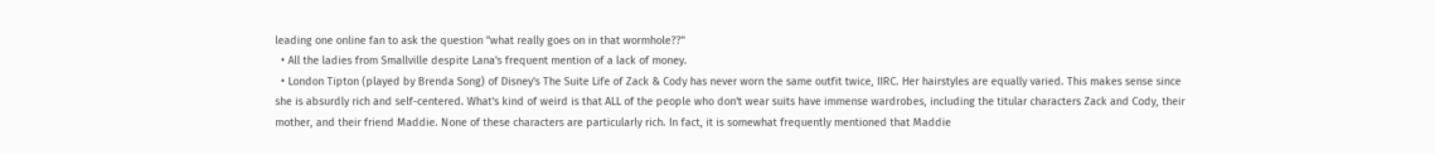leading one online fan to ask the question "what really goes on in that wormhole??"
  • All the ladies from Smallville despite Lana's frequent mention of a lack of money.
  • London Tipton (played by Brenda Song) of Disney's The Suite Life of Zack & Cody has never worn the same outfit twice, IIRC. Her hairstyles are equally varied. This makes sense since she is absurdly rich and self-centered. What's kind of weird is that ALL of the people who don't wear suits have immense wardrobes, including the titular characters Zack and Cody, their mother, and their friend Maddie. None of these characters are particularly rich. In fact, it is somewhat frequently mentioned that Maddie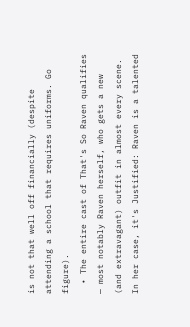is not that well off financially (despite attending a school that requires uniforms. Go figure).
  • The entire cast of That's So Raven qualifies — most notably Raven herself, who gets a new (and extravagant) outfit in almost every scene. In her case, it's Justified: Raven is a talented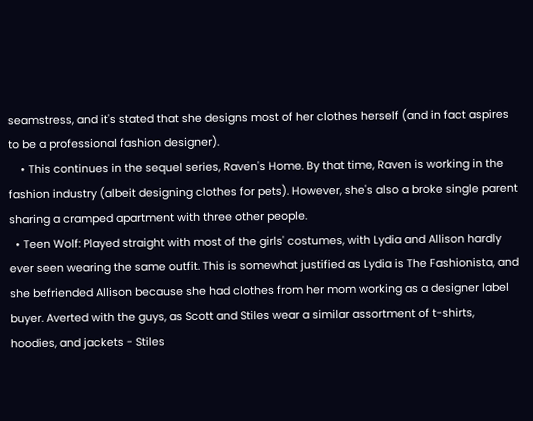seamstress, and it's stated that she designs most of her clothes herself (and in fact aspires to be a professional fashion designer).
    • This continues in the sequel series, Raven's Home. By that time, Raven is working in the fashion industry (albeit designing clothes for pets). However, she's also a broke single parent sharing a cramped apartment with three other people.
  • Teen Wolf: Played straight with most of the girls' costumes, with Lydia and Allison hardly ever seen wearing the same outfit. This is somewhat justified as Lydia is The Fashionista, and she befriended Allison because she had clothes from her mom working as a designer label buyer. Averted with the guys, as Scott and Stiles wear a similar assortment of t-shirts, hoodies, and jackets - Stiles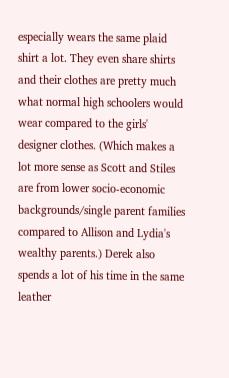especially wears the same plaid shirt a lot. They even share shirts and their clothes are pretty much what normal high schoolers would wear compared to the girls' designer clothes. (Which makes a lot more sense as Scott and Stiles are from lower socio-economic backgrounds/single parent families compared to Allison and Lydia's wealthy parents.) Derek also spends a lot of his time in the same leather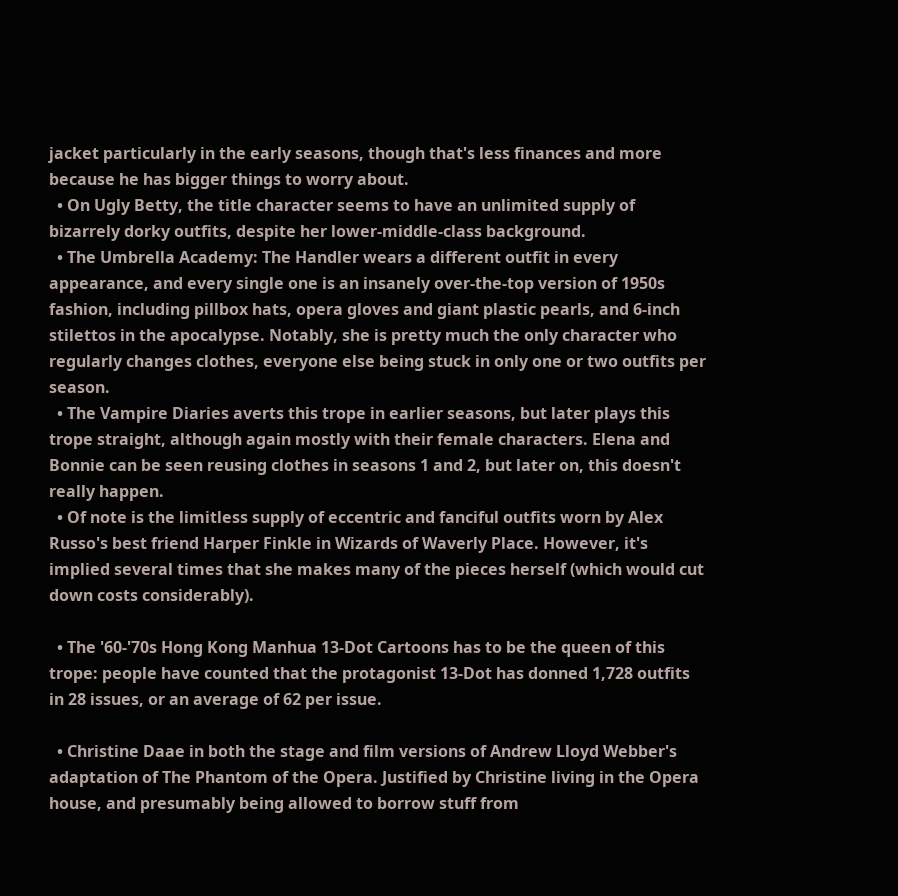jacket particularly in the early seasons, though that's less finances and more because he has bigger things to worry about.
  • On Ugly Betty, the title character seems to have an unlimited supply of bizarrely dorky outfits, despite her lower-middle-class background.
  • The Umbrella Academy: The Handler wears a different outfit in every appearance, and every single one is an insanely over-the-top version of 1950s fashion, including pillbox hats, opera gloves and giant plastic pearls, and 6-inch stilettos in the apocalypse. Notably, she is pretty much the only character who regularly changes clothes, everyone else being stuck in only one or two outfits per season.
  • The Vampire Diaries averts this trope in earlier seasons, but later plays this trope straight, although again mostly with their female characters. Elena and Bonnie can be seen reusing clothes in seasons 1 and 2, but later on, this doesn't really happen.
  • Of note is the limitless supply of eccentric and fanciful outfits worn by Alex Russo's best friend Harper Finkle in Wizards of Waverly Place. However, it's implied several times that she makes many of the pieces herself (which would cut down costs considerably).

  • The '60-'70s Hong Kong Manhua 13-Dot Cartoons has to be the queen of this trope: people have counted that the protagonist 13-Dot has donned 1,728 outfits in 28 issues, or an average of 62 per issue.

  • Christine Daae in both the stage and film versions of Andrew Lloyd Webber's adaptation of The Phantom of the Opera. Justified by Christine living in the Opera house, and presumably being allowed to borrow stuff from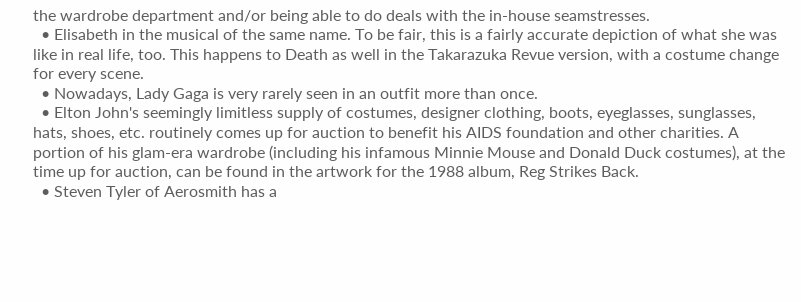the wardrobe department and/or being able to do deals with the in-house seamstresses.
  • Elisabeth in the musical of the same name. To be fair, this is a fairly accurate depiction of what she was like in real life, too. This happens to Death as well in the Takarazuka Revue version, with a costume change for every scene.
  • Nowadays, Lady Gaga is very rarely seen in an outfit more than once.
  • Elton John's seemingly limitless supply of costumes, designer clothing, boots, eyeglasses, sunglasses, hats, shoes, etc. routinely comes up for auction to benefit his AIDS foundation and other charities. A portion of his glam-era wardrobe (including his infamous Minnie Mouse and Donald Duck costumes), at the time up for auction, can be found in the artwork for the 1988 album, Reg Strikes Back.
  • Steven Tyler of Aerosmith has a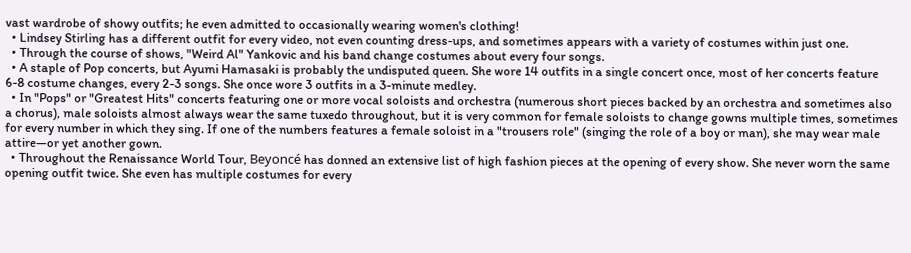vast wardrobe of showy outfits; he even admitted to occasionally wearing women's clothing!
  • Lindsey Stirling has a different outfit for every video, not even counting dress-ups, and sometimes appears with a variety of costumes within just one.
  • Through the course of shows, "Weird Al" Yankovic and his band change costumes about every four songs.
  • A staple of Pop concerts, but Ayumi Hamasaki is probably the undisputed queen. She wore 14 outfits in a single concert once, most of her concerts feature 6-8 costume changes, every 2-3 songs. She once wore 3 outfits in a 3-minute medley.
  • In "Pops" or "Greatest Hits" concerts featuring one or more vocal soloists and orchestra (numerous short pieces backed by an orchestra and sometimes also a chorus), male soloists almost always wear the same tuxedo throughout, but it is very common for female soloists to change gowns multiple times, sometimes for every number in which they sing. If one of the numbers features a female soloist in a "trousers role" (singing the role of a boy or man), she may wear male attire—or yet another gown.
  • Throughout the Renaissance World Tour, Beyoncé has donned an extensive list of high fashion pieces at the opening of every show. She never worn the same opening outfit twice. She even has multiple costumes for every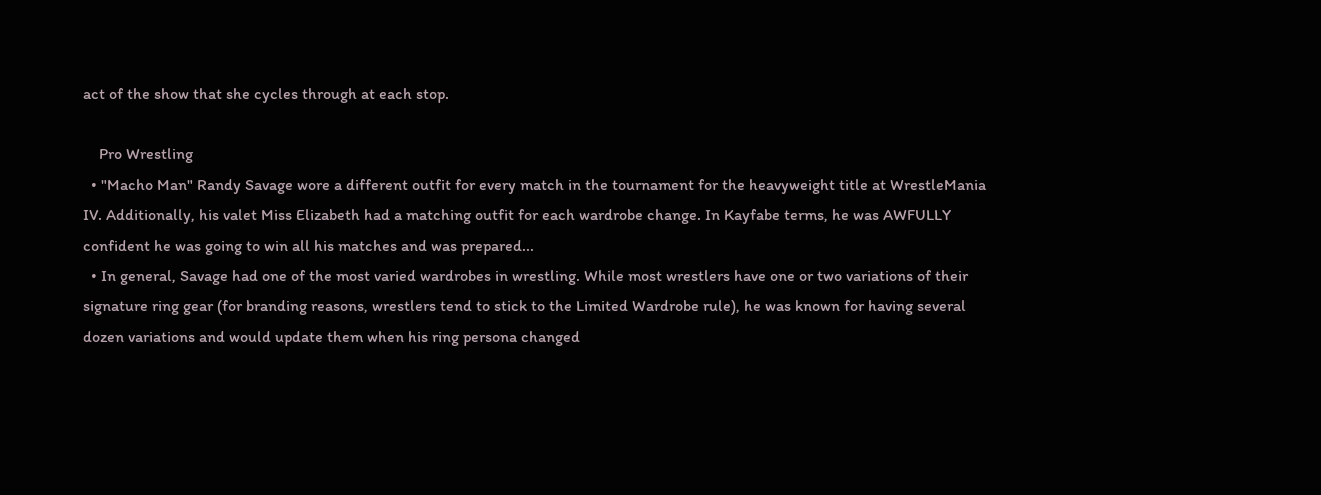act of the show that she cycles through at each stop.

    Pro Wrestling
  • "Macho Man" Randy Savage wore a different outfit for every match in the tournament for the heavyweight title at WrestleMania IV. Additionally, his valet Miss Elizabeth had a matching outfit for each wardrobe change. In Kayfabe terms, he was AWFULLY confident he was going to win all his matches and was prepared...
  • In general, Savage had one of the most varied wardrobes in wrestling. While most wrestlers have one or two variations of their signature ring gear (for branding reasons, wrestlers tend to stick to the Limited Wardrobe rule), he was known for having several dozen variations and would update them when his ring persona changed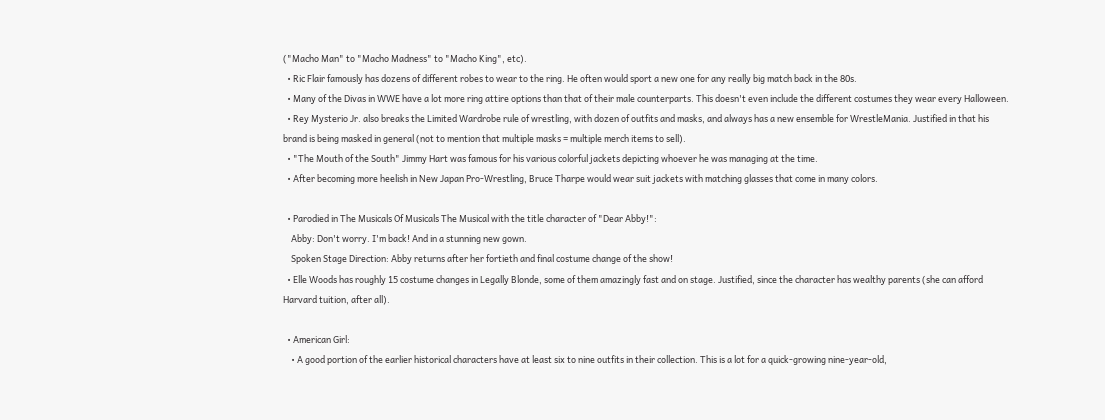("Macho Man" to "Macho Madness" to "Macho King", etc).
  • Ric Flair famously has dozens of different robes to wear to the ring. He often would sport a new one for any really big match back in the 80s.
  • Many of the Divas in WWE have a lot more ring attire options than that of their male counterparts. This doesn't even include the different costumes they wear every Halloween.
  • Rey Mysterio Jr. also breaks the Limited Wardrobe rule of wrestling, with dozen of outfits and masks, and always has a new ensemble for WrestleMania. Justified in that his brand is being masked in general (not to mention that multiple masks = multiple merch items to sell).
  • "The Mouth of the South" Jimmy Hart was famous for his various colorful jackets depicting whoever he was managing at the time.
  • After becoming more heelish in New Japan Pro-Wrestling, Bruce Tharpe would wear suit jackets with matching glasses that come in many colors.

  • Parodied in The Musicals Of Musicals The Musical with the title character of "Dear Abby!":
    Abby: Don't worry. I'm back! And in a stunning new gown.
    Spoken Stage Direction: Abby returns after her fortieth and final costume change of the show!
  • Elle Woods has roughly 15 costume changes in Legally Blonde, some of them amazingly fast and on stage. Justified, since the character has wealthy parents (she can afford Harvard tuition, after all).

  • American Girl:
    • A good portion of the earlier historical characters have at least six to nine outfits in their collection. This is a lot for a quick-growing nine-year-old,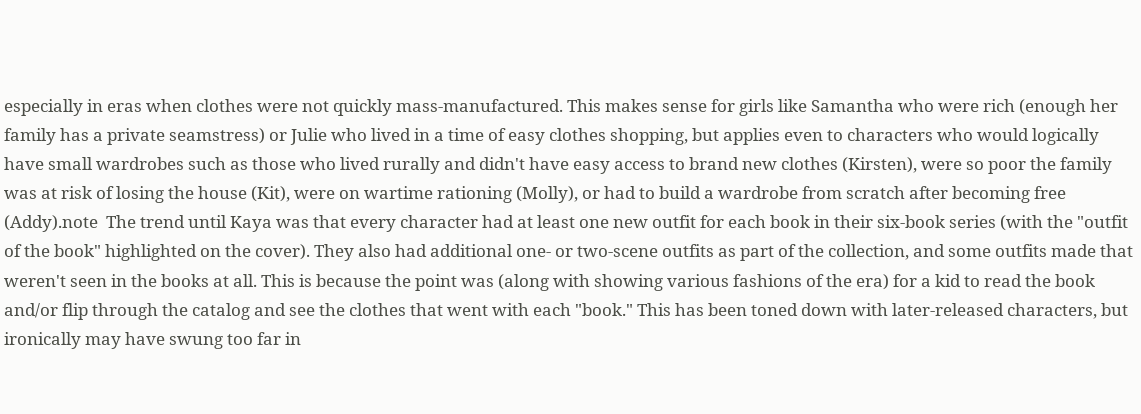especially in eras when clothes were not quickly mass-manufactured. This makes sense for girls like Samantha who were rich (enough her family has a private seamstress) or Julie who lived in a time of easy clothes shopping, but applies even to characters who would logically have small wardrobes such as those who lived rurally and didn't have easy access to brand new clothes (Kirsten), were so poor the family was at risk of losing the house (Kit), were on wartime rationing (Molly), or had to build a wardrobe from scratch after becoming free (Addy).note  The trend until Kaya was that every character had at least one new outfit for each book in their six-book series (with the "outfit of the book" highlighted on the cover). They also had additional one- or two-scene outfits as part of the collection, and some outfits made that weren't seen in the books at all. This is because the point was (along with showing various fashions of the era) for a kid to read the book and/or flip through the catalog and see the clothes that went with each "book." This has been toned down with later-released characters, but ironically may have swung too far in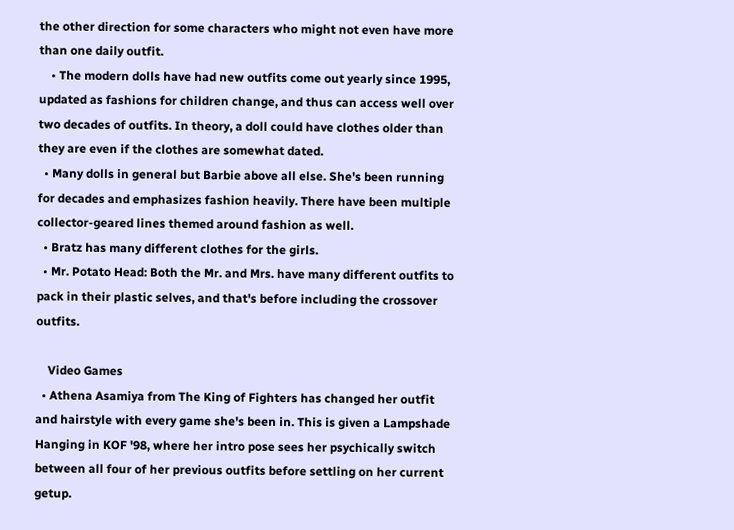the other direction for some characters who might not even have more than one daily outfit.
    • The modern dolls have had new outfits come out yearly since 1995, updated as fashions for children change, and thus can access well over two decades of outfits. In theory, a doll could have clothes older than they are even if the clothes are somewhat dated.
  • Many dolls in general but Barbie above all else. She's been running for decades and emphasizes fashion heavily. There have been multiple collector-geared lines themed around fashion as well.
  • Bratz has many different clothes for the girls.
  • Mr. Potato Head: Both the Mr. and Mrs. have many different outfits to pack in their plastic selves, and that's before including the crossover outfits.

    Video Games
  • Athena Asamiya from The King of Fighters has changed her outfit and hairstyle with every game she's been in. This is given a Lampshade Hanging in KOF '98, where her intro pose sees her psychically switch between all four of her previous outfits before settling on her current getup.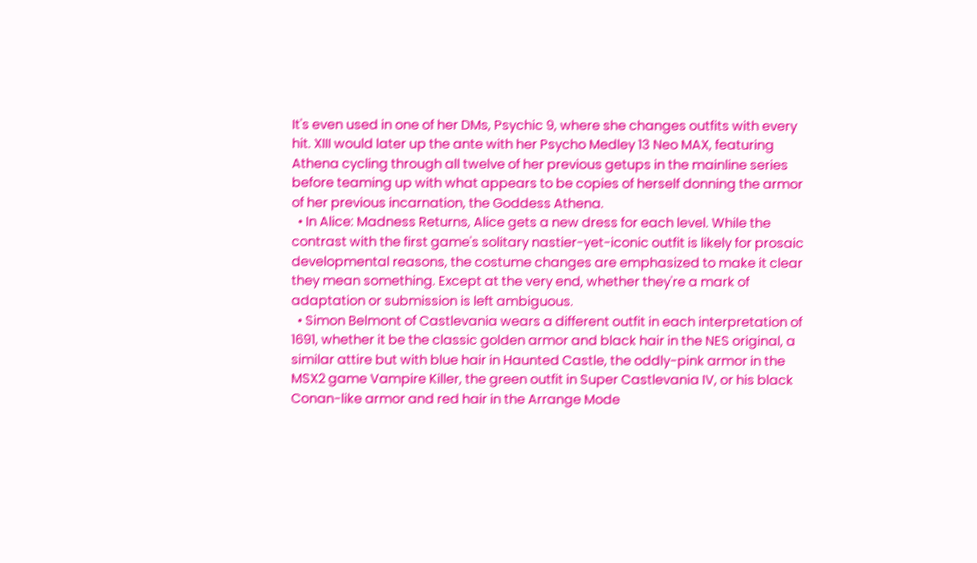It's even used in one of her DMs, Psychic 9, where she changes outfits with every hit. XIII would later up the ante with her Psycho Medley 13 Neo MAX, featuring Athena cycling through all twelve of her previous getups in the mainline series before teaming up with what appears to be copies of herself donning the armor of her previous incarnation, the Goddess Athena.
  • In Alice: Madness Returns, Alice gets a new dress for each level. While the contrast with the first game's solitary nastier-yet-iconic outfit is likely for prosaic developmental reasons, the costume changes are emphasized to make it clear they mean something. Except at the very end, whether they're a mark of adaptation or submission is left ambiguous.
  • Simon Belmont of Castlevania wears a different outfit in each interpretation of 1691, whether it be the classic golden armor and black hair in the NES original, a similar attire but with blue hair in Haunted Castle, the oddly-pink armor in the MSX2 game Vampire Killer, the green outfit in Super Castlevania IV, or his black Conan-like armor and red hair in the Arrange Mode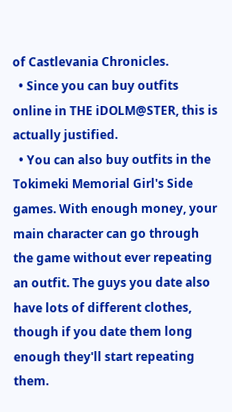of Castlevania Chronicles.
  • Since you can buy outfits online in THE iDOLM@STER, this is actually justified.
  • You can also buy outfits in the Tokimeki Memorial Girl's Side games. With enough money, your main character can go through the game without ever repeating an outfit. The guys you date also have lots of different clothes, though if you date them long enough they'll start repeating them.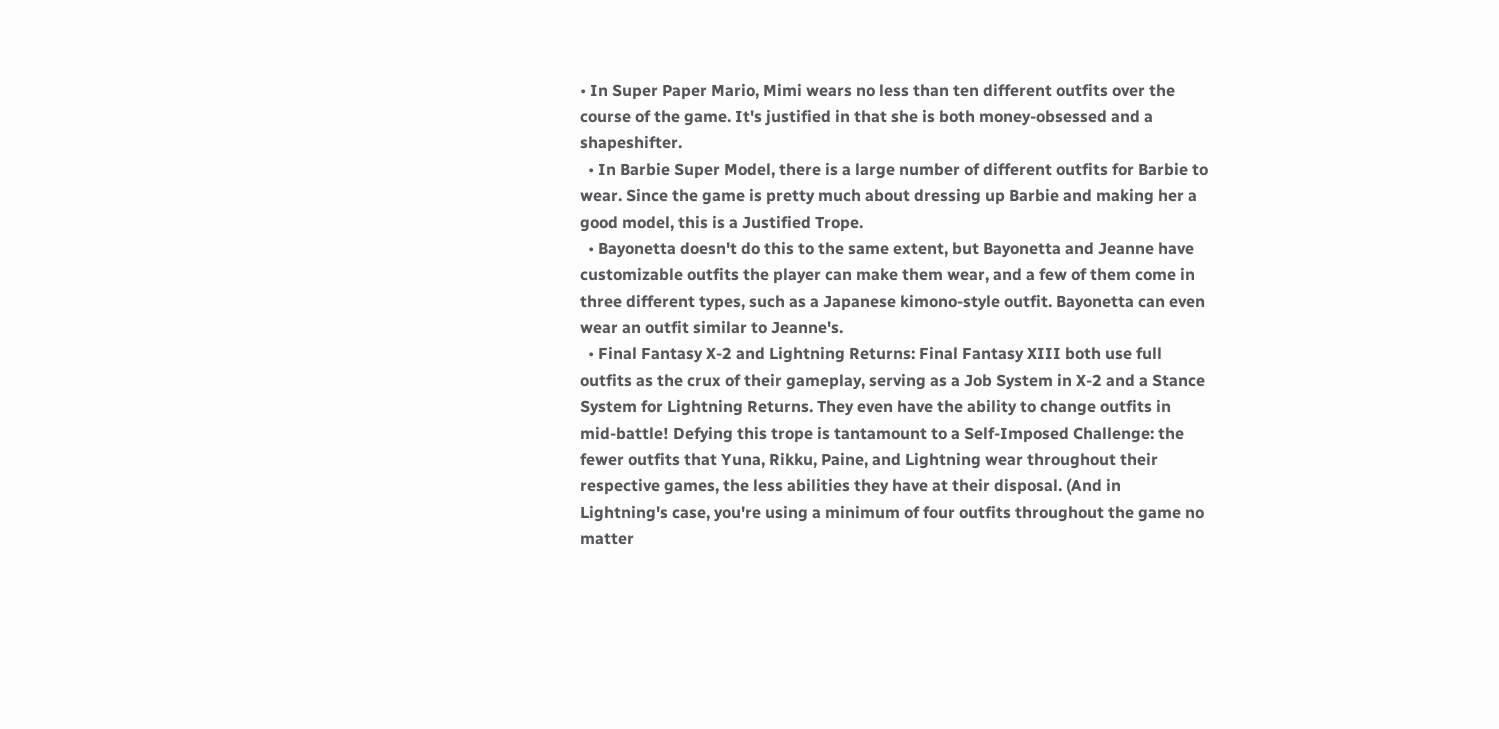• In Super Paper Mario, Mimi wears no less than ten different outfits over the course of the game. It's justified in that she is both money-obsessed and a shapeshifter.
  • In Barbie Super Model, there is a large number of different outfits for Barbie to wear. Since the game is pretty much about dressing up Barbie and making her a good model, this is a Justified Trope.
  • Bayonetta doesn't do this to the same extent, but Bayonetta and Jeanne have customizable outfits the player can make them wear, and a few of them come in three different types, such as a Japanese kimono-style outfit. Bayonetta can even wear an outfit similar to Jeanne's.
  • Final Fantasy X-2 and Lightning Returns: Final Fantasy XIII both use full outfits as the crux of their gameplay, serving as a Job System in X-2 and a Stance System for Lightning Returns. They even have the ability to change outfits in mid-battle! Defying this trope is tantamount to a Self-Imposed Challenge: the fewer outfits that Yuna, Rikku, Paine, and Lightning wear throughout their respective games, the less abilities they have at their disposal. (And in Lightning's case, you're using a minimum of four outfits throughout the game no matter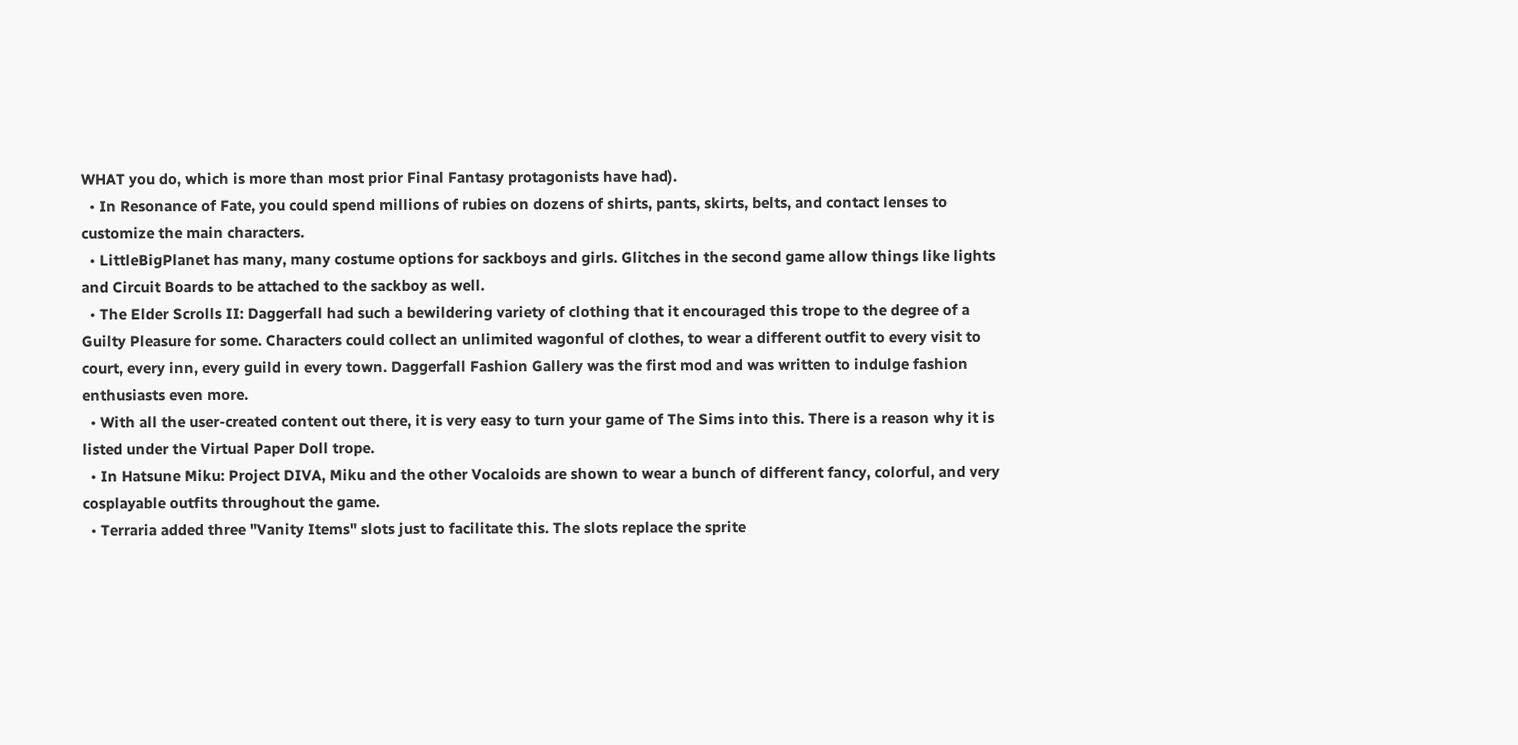WHAT you do, which is more than most prior Final Fantasy protagonists have had).
  • In Resonance of Fate, you could spend millions of rubies on dozens of shirts, pants, skirts, belts, and contact lenses to customize the main characters.
  • LittleBigPlanet has many, many costume options for sackboys and girls. Glitches in the second game allow things like lights and Circuit Boards to be attached to the sackboy as well.
  • The Elder Scrolls II: Daggerfall had such a bewildering variety of clothing that it encouraged this trope to the degree of a Guilty Pleasure for some. Characters could collect an unlimited wagonful of clothes, to wear a different outfit to every visit to court, every inn, every guild in every town. Daggerfall Fashion Gallery was the first mod and was written to indulge fashion enthusiasts even more.
  • With all the user-created content out there, it is very easy to turn your game of The Sims into this. There is a reason why it is listed under the Virtual Paper Doll trope.
  • In Hatsune Miku: Project DIVA, Miku and the other Vocaloids are shown to wear a bunch of different fancy, colorful, and very cosplayable outfits throughout the game.
  • Terraria added three "Vanity Items" slots just to facilitate this. The slots replace the sprite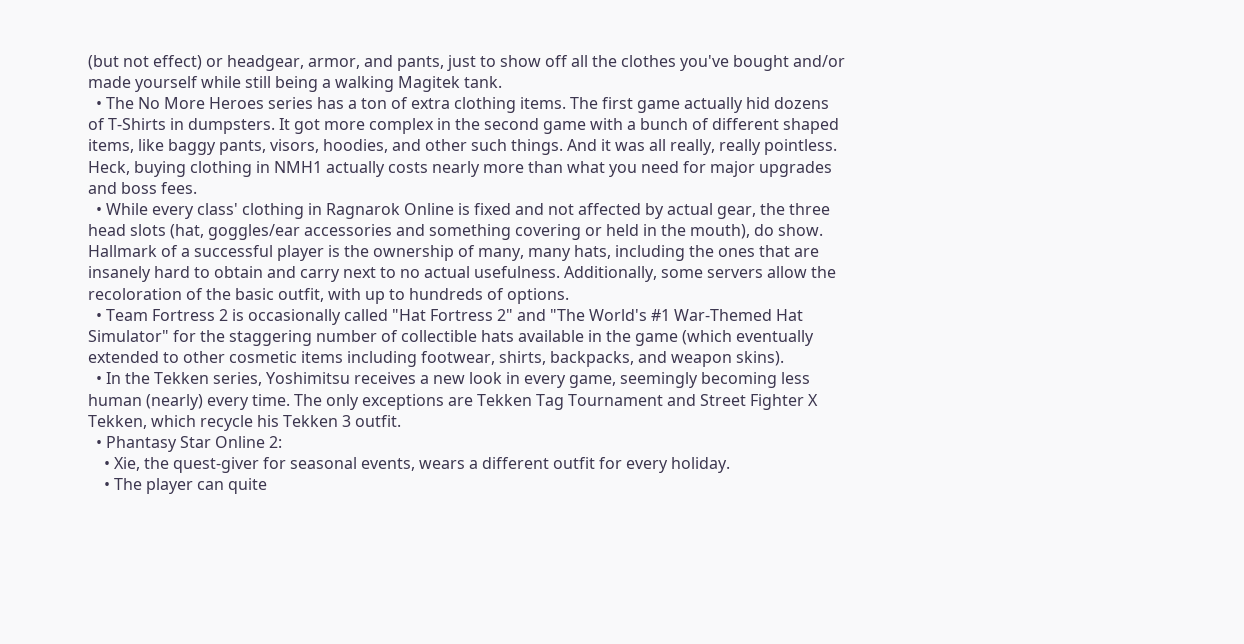(but not effect) or headgear, armor, and pants, just to show off all the clothes you've bought and/or made yourself while still being a walking Magitek tank.
  • The No More Heroes series has a ton of extra clothing items. The first game actually hid dozens of T-Shirts in dumpsters. It got more complex in the second game with a bunch of different shaped items, like baggy pants, visors, hoodies, and other such things. And it was all really, really pointless. Heck, buying clothing in NMH1 actually costs nearly more than what you need for major upgrades and boss fees.
  • While every class' clothing in Ragnarok Online is fixed and not affected by actual gear, the three head slots (hat, goggles/ear accessories and something covering or held in the mouth), do show. Hallmark of a successful player is the ownership of many, many hats, including the ones that are insanely hard to obtain and carry next to no actual usefulness. Additionally, some servers allow the recoloration of the basic outfit, with up to hundreds of options.
  • Team Fortress 2 is occasionally called "Hat Fortress 2" and "The World's #1 War-Themed Hat Simulator" for the staggering number of collectible hats available in the game (which eventually extended to other cosmetic items including footwear, shirts, backpacks, and weapon skins).
  • In the Tekken series, Yoshimitsu receives a new look in every game, seemingly becoming less human (nearly) every time. The only exceptions are Tekken Tag Tournament and Street Fighter X Tekken, which recycle his Tekken 3 outfit.
  • Phantasy Star Online 2:
    • Xie, the quest-giver for seasonal events, wears a different outfit for every holiday.
    • The player can quite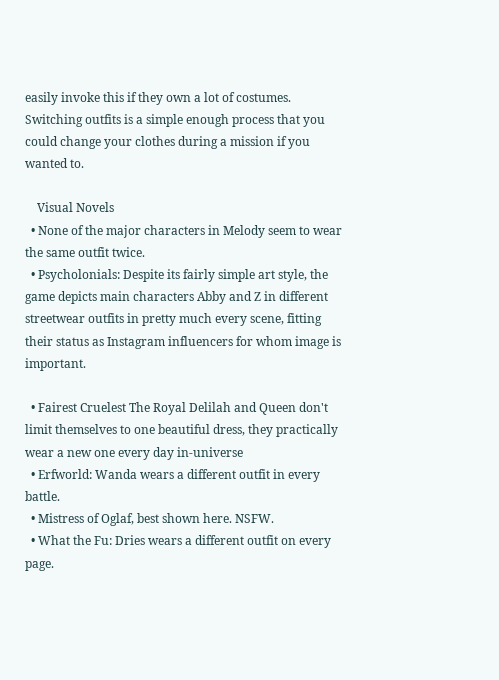easily invoke this if they own a lot of costumes. Switching outfits is a simple enough process that you could change your clothes during a mission if you wanted to.

    Visual Novels
  • None of the major characters in Melody seem to wear the same outfit twice.
  • Psycholonials: Despite its fairly simple art style, the game depicts main characters Abby and Z in different streetwear outfits in pretty much every scene, fitting their status as Instagram influencers for whom image is important.

  • Fairest Cruelest The Royal Delilah and Queen don't limit themselves to one beautiful dress, they practically wear a new one every day in-universe
  • Erfworld: Wanda wears a different outfit in every battle.
  • Mistress of Oglaf, best shown here. NSFW.
  • What the Fu: Dries wears a different outfit on every page.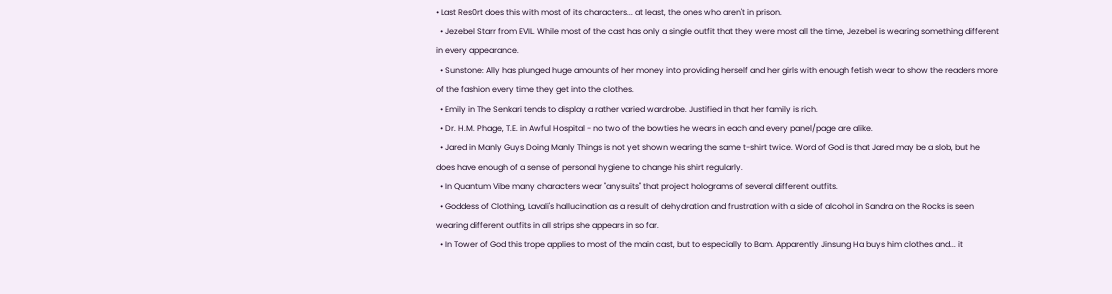• Last Res0rt does this with most of its characters... at least, the ones who aren't in prison.
  • Jezebel Starr from EVIL. While most of the cast has only a single outfit that they were most all the time, Jezebel is wearing something different in every appearance.
  • Sunstone: Ally has plunged huge amounts of her money into providing herself and her girls with enough fetish wear to show the readers more of the fashion every time they get into the clothes.
  • Emily in The Senkari tends to display a rather varied wardrobe. Justified in that her family is rich.
  • Dr. H.M. Phage, T.E. in Awful Hospital - no two of the bowties he wears in each and every panel/page are alike.
  • Jared in Manly Guys Doing Manly Things is not yet shown wearing the same t-shirt twice. Word of God is that Jared may be a slob, but he does have enough of a sense of personal hygiene to change his shirt regularly.
  • In Quantum Vibe many characters wear "anysuits" that project holograms of several different outfits.
  • Goddess of Clothing, Lavali's hallucination as a result of dehydration and frustration with a side of alcohol in Sandra on the Rocks is seen wearing different outfits in all strips she appears in so far.
  • In Tower of God this trope applies to most of the main cast, but to especially to Bam. Apparently Jinsung Ha buys him clothes and... it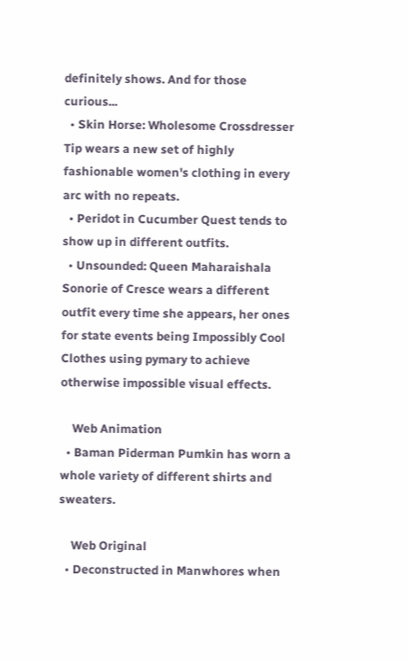definitely shows. And for those curious...
  • Skin Horse: Wholesome Crossdresser Tip wears a new set of highly fashionable women's clothing in every arc with no repeats.
  • Peridot in Cucumber Quest tends to show up in different outfits.
  • Unsounded: Queen Maharaishala Sonorie of Cresce wears a different outfit every time she appears, her ones for state events being Impossibly Cool Clothes using pymary to achieve otherwise impossible visual effects.

    Web Animation
  • Baman Piderman Pumkin has worn a whole variety of different shirts and sweaters.

    Web Original
  • Deconstructed in Manwhores when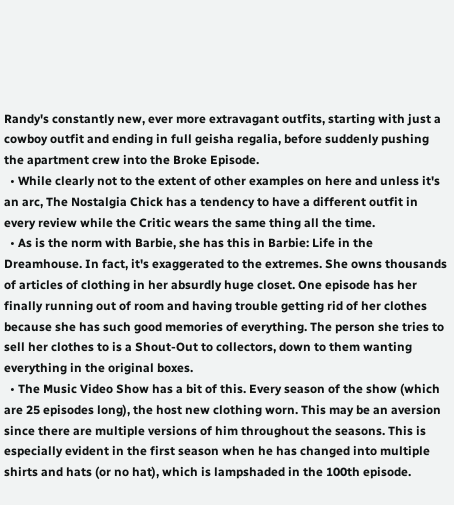Randy's constantly new, ever more extravagant outfits, starting with just a cowboy outfit and ending in full geisha regalia, before suddenly pushing the apartment crew into the Broke Episode.
  • While clearly not to the extent of other examples on here and unless it's an arc, The Nostalgia Chick has a tendency to have a different outfit in every review while the Critic wears the same thing all the time.
  • As is the norm with Barbie, she has this in Barbie: Life in the Dreamhouse. In fact, it's exaggerated to the extremes. She owns thousands of articles of clothing in her absurdly huge closet. One episode has her finally running out of room and having trouble getting rid of her clothes because she has such good memories of everything. The person she tries to sell her clothes to is a Shout-Out to collectors, down to them wanting everything in the original boxes.
  • The Music Video Show has a bit of this. Every season of the show (which are 25 episodes long), the host new clothing worn. This may be an aversion since there are multiple versions of him throughout the seasons. This is especially evident in the first season when he has changed into multiple shirts and hats (or no hat), which is lampshaded in the 100th episode.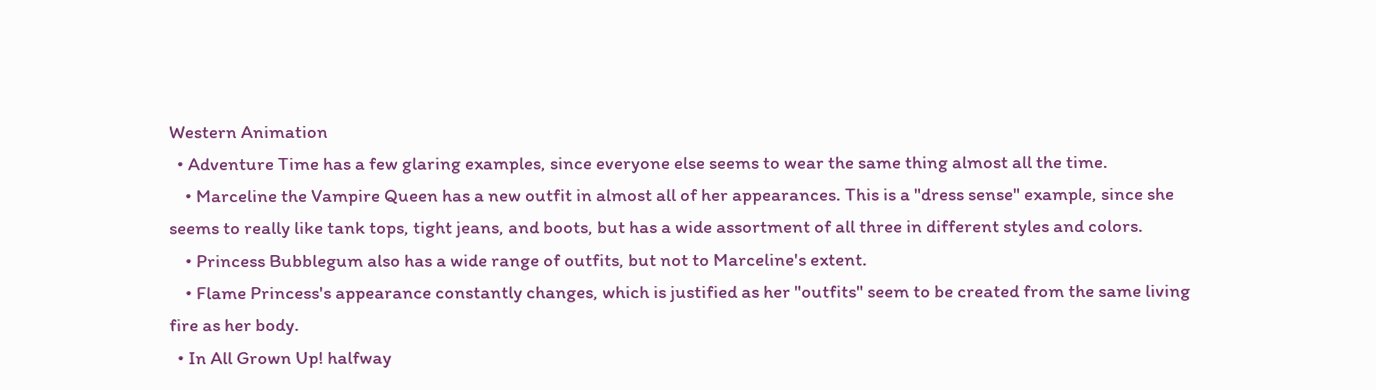Western Animation
  • Adventure Time has a few glaring examples, since everyone else seems to wear the same thing almost all the time.
    • Marceline the Vampire Queen has a new outfit in almost all of her appearances. This is a "dress sense" example, since she seems to really like tank tops, tight jeans, and boots, but has a wide assortment of all three in different styles and colors.
    • Princess Bubblegum also has a wide range of outfits, but not to Marceline's extent.
    • Flame Princess's appearance constantly changes, which is justified as her "outfits" seem to be created from the same living fire as her body.
  • In All Grown Up! halfway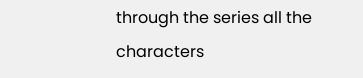through the series all the characters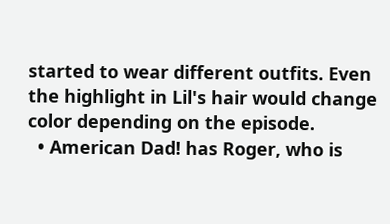started to wear different outfits. Even the highlight in Lil's hair would change color depending on the episode.
  • American Dad! has Roger, who is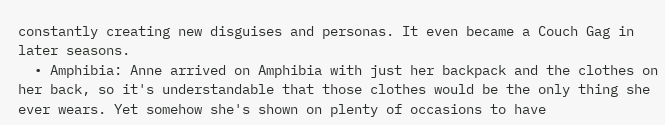constantly creating new disguises and personas. It even became a Couch Gag in later seasons.
  • Amphibia: Anne arrived on Amphibia with just her backpack and the clothes on her back, so it's understandable that those clothes would be the only thing she ever wears. Yet somehow she's shown on plenty of occasions to have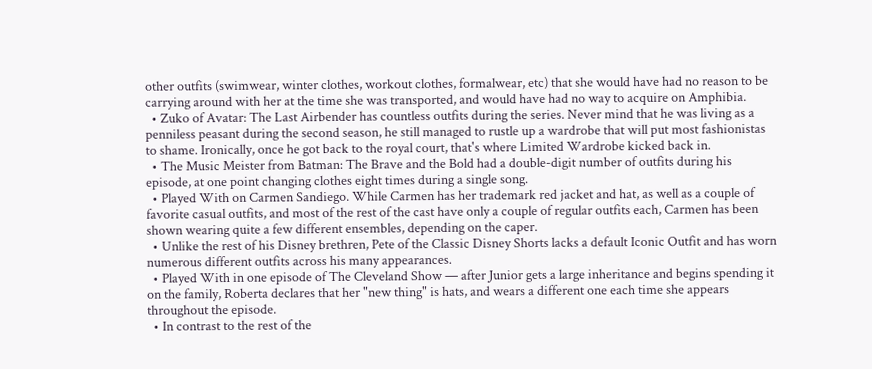other outfits (swimwear, winter clothes, workout clothes, formalwear, etc) that she would have had no reason to be carrying around with her at the time she was transported, and would have had no way to acquire on Amphibia.
  • Zuko of Avatar: The Last Airbender has countless outfits during the series. Never mind that he was living as a penniless peasant during the second season, he still managed to rustle up a wardrobe that will put most fashionistas to shame. Ironically, once he got back to the royal court, that's where Limited Wardrobe kicked back in.
  • The Music Meister from Batman: The Brave and the Bold had a double-digit number of outfits during his episode, at one point changing clothes eight times during a single song.
  • Played With on Carmen Sandiego. While Carmen has her trademark red jacket and hat, as well as a couple of favorite casual outfits, and most of the rest of the cast have only a couple of regular outfits each, Carmen has been shown wearing quite a few different ensembles, depending on the caper.
  • Unlike the rest of his Disney brethren, Pete of the Classic Disney Shorts lacks a default Iconic Outfit and has worn numerous different outfits across his many appearances.
  • Played With in one episode of The Cleveland Show — after Junior gets a large inheritance and begins spending it on the family, Roberta declares that her "new thing" is hats, and wears a different one each time she appears throughout the episode.
  • In contrast to the rest of the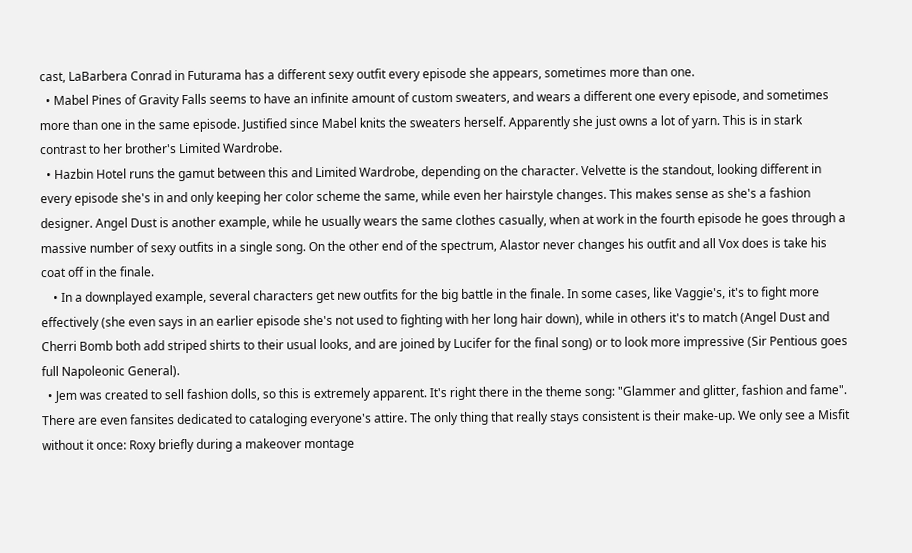cast, LaBarbera Conrad in Futurama has a different sexy outfit every episode she appears, sometimes more than one.
  • Mabel Pines of Gravity Falls seems to have an infinite amount of custom sweaters, and wears a different one every episode, and sometimes more than one in the same episode. Justified since Mabel knits the sweaters herself. Apparently she just owns a lot of yarn. This is in stark contrast to her brother's Limited Wardrobe.
  • Hazbin Hotel runs the gamut between this and Limited Wardrobe, depending on the character. Velvette is the standout, looking different in every episode she's in and only keeping her color scheme the same, while even her hairstyle changes. This makes sense as she's a fashion designer. Angel Dust is another example, while he usually wears the same clothes casually, when at work in the fourth episode he goes through a massive number of sexy outfits in a single song. On the other end of the spectrum, Alastor never changes his outfit and all Vox does is take his coat off in the finale.
    • In a downplayed example, several characters get new outfits for the big battle in the finale. In some cases, like Vaggie's, it's to fight more effectively (she even says in an earlier episode she's not used to fighting with her long hair down), while in others it's to match (Angel Dust and Cherri Bomb both add striped shirts to their usual looks, and are joined by Lucifer for the final song) or to look more impressive (Sir Pentious goes full Napoleonic General).
  • Jem was created to sell fashion dolls, so this is extremely apparent. It's right there in the theme song: "Glammer and glitter, fashion and fame". There are even fansites dedicated to cataloging everyone's attire. The only thing that really stays consistent is their make-up. We only see a Misfit without it once: Roxy briefly during a makeover montage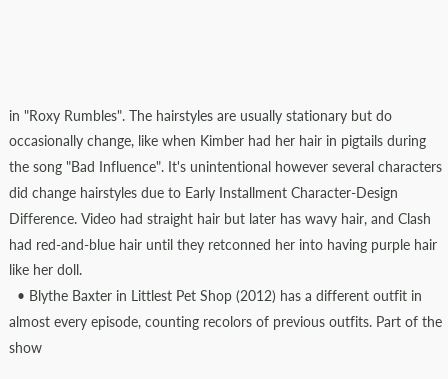in "Roxy Rumbles". The hairstyles are usually stationary but do occasionally change, like when Kimber had her hair in pigtails during the song "Bad Influence". It's unintentional however several characters did change hairstyles due to Early Installment Character-Design Difference. Video had straight hair but later has wavy hair, and Clash had red-and-blue hair until they retconned her into having purple hair like her doll.
  • Blythe Baxter in Littlest Pet Shop (2012) has a different outfit in almost every episode, counting recolors of previous outfits. Part of the show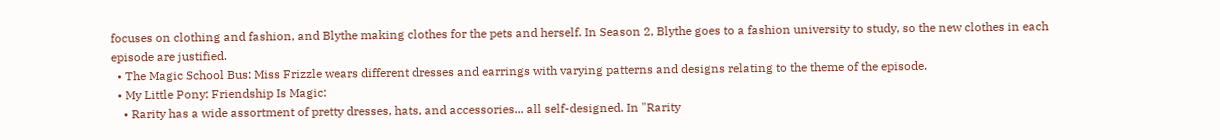focuses on clothing and fashion, and Blythe making clothes for the pets and herself. In Season 2, Blythe goes to a fashion university to study, so the new clothes in each episode are justified.
  • The Magic School Bus: Miss Frizzle wears different dresses and earrings with varying patterns and designs relating to the theme of the episode.
  • My Little Pony: Friendship Is Magic:
    • Rarity has a wide assortment of pretty dresses, hats, and accessories... all self-designed. In "Rarity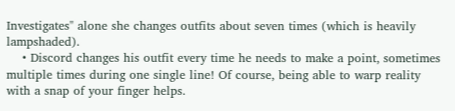Investigates" alone she changes outfits about seven times (which is heavily lampshaded).
    • Discord changes his outfit every time he needs to make a point, sometimes multiple times during one single line! Of course, being able to warp reality with a snap of your finger helps.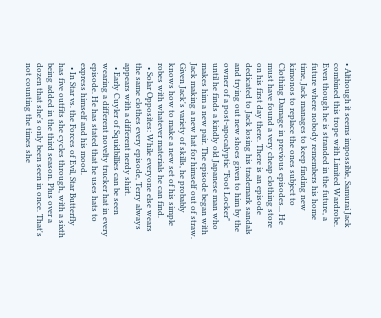• Although it seems impossible, Samurai Jack combined this trope with Limited Wardrobe. Even though he is stranded in the future, a future where nobody remembers his home time, Jack manages to keep finding new kimonos to replace the ones subject to Clothing Damage in previous episodes... He must have found a very cheap clothing store on his first day there. There is an episode dedicated to Jack losing his trademark sandals and trying out new shoes given to him by the owner of a post-apocalyptic "Foot Locker" until he finds a kindly old Japanese man who makes him a new pair. The episode began with Jack making a new hat for himself out of straw. Given Jack's variety of skills, he probably knows how to make a new set of his simple robes with whatever materials he can find.
  • Solar Opposites: While everyone else wears the same clothes every episode, Terry always appears with a different nerdy shirt.
  • Early Cuyler of Squidbillies can be seen wearing a different novelty trucker hat in every episode. He has stated that he uses hats to express himself and his mood.
  • In Star vs. the Forces of Evil, Star Butterfly has five outfits she cycles through, with a sixth being added in the third season. Plus over a dozen that she's only been seen in once. That's not counting the times she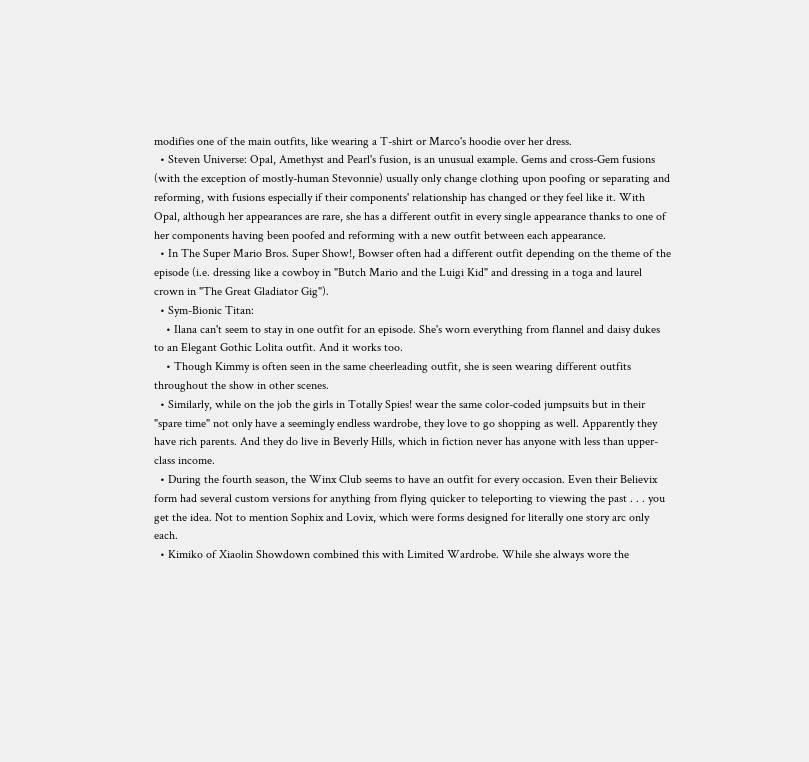modifies one of the main outfits, like wearing a T-shirt or Marco's hoodie over her dress.
  • Steven Universe: Opal, Amethyst and Pearl's fusion, is an unusual example. Gems and cross-Gem fusions (with the exception of mostly-human Stevonnie) usually only change clothing upon poofing or separating and reforming, with fusions especially if their components' relationship has changed or they feel like it. With Opal, although her appearances are rare, she has a different outfit in every single appearance thanks to one of her components having been poofed and reforming with a new outfit between each appearance.
  • In The Super Mario Bros. Super Show!, Bowser often had a different outfit depending on the theme of the episode (i.e. dressing like a cowboy in "Butch Mario and the Luigi Kid" and dressing in a toga and laurel crown in "The Great Gladiator Gig").
  • Sym-Bionic Titan:
    • Ilana can't seem to stay in one outfit for an episode. She's worn everything from flannel and daisy dukes to an Elegant Gothic Lolita outfit. And it works too.
    • Though Kimmy is often seen in the same cheerleading outfit, she is seen wearing different outfits throughout the show in other scenes.
  • Similarly, while on the job the girls in Totally Spies! wear the same color-coded jumpsuits but in their "spare time" not only have a seemingly endless wardrobe, they love to go shopping as well. Apparently they have rich parents. And they do live in Beverly Hills, which in fiction never has anyone with less than upper-class income.
  • During the fourth season, the Winx Club seems to have an outfit for every occasion. Even their Believix form had several custom versions for anything from flying quicker to teleporting to viewing the past . . . you get the idea. Not to mention Sophix and Lovix, which were forms designed for literally one story arc only each.
  • Kimiko of Xiaolin Showdown combined this with Limited Wardrobe. While she always wore the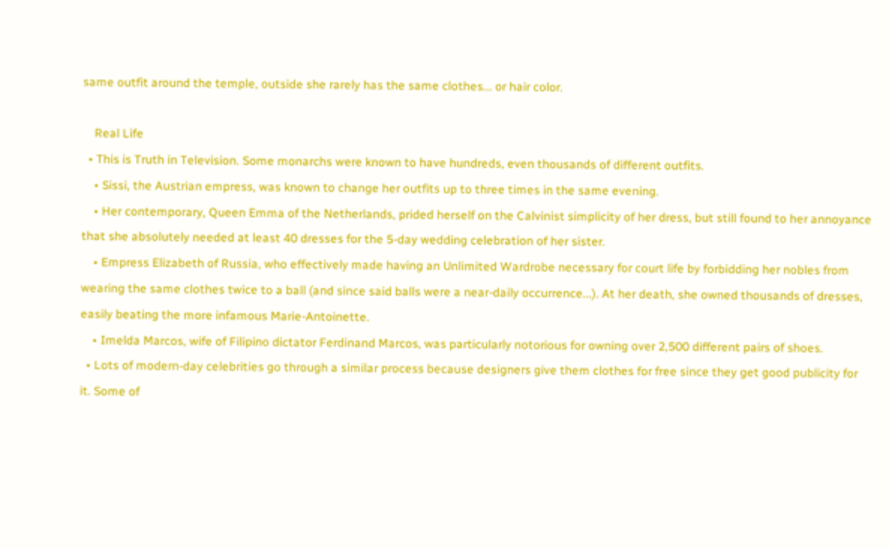same outfit around the temple, outside she rarely has the same clothes... or hair color.

    Real Life
  • This is Truth in Television. Some monarchs were known to have hundreds, even thousands of different outfits.
    • Sissi, the Austrian empress, was known to change her outfits up to three times in the same evening.
    • Her contemporary, Queen Emma of the Netherlands, prided herself on the Calvinist simplicity of her dress, but still found to her annoyance that she absolutely needed at least 40 dresses for the 5-day wedding celebration of her sister.
    • Empress Elizabeth of Russia, who effectively made having an Unlimited Wardrobe necessary for court life by forbidding her nobles from wearing the same clothes twice to a ball (and since said balls were a near-daily occurrence...). At her death, she owned thousands of dresses, easily beating the more infamous Marie-Antoinette.
    • Imelda Marcos, wife of Filipino dictator Ferdinand Marcos, was particularly notorious for owning over 2,500 different pairs of shoes.
  • Lots of modern-day celebrities go through a similar process because designers give them clothes for free since they get good publicity for it. Some of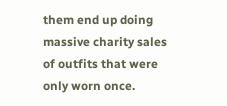them end up doing massive charity sales of outfits that were only worn once.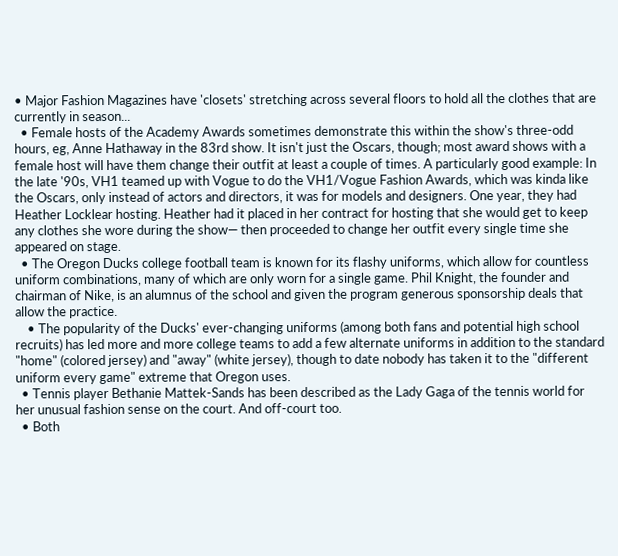• Major Fashion Magazines have 'closets' stretching across several floors to hold all the clothes that are currently in season...
  • Female hosts of the Academy Awards sometimes demonstrate this within the show's three-odd hours, eg, Anne Hathaway in the 83rd show. It isn't just the Oscars, though; most award shows with a female host will have them change their outfit at least a couple of times. A particularly good example: In the late '90s, VH1 teamed up with Vogue to do the VH1/Vogue Fashion Awards, which was kinda like the Oscars, only instead of actors and directors, it was for models and designers. One year, they had Heather Locklear hosting. Heather had it placed in her contract for hosting that she would get to keep any clothes she wore during the show— then proceeded to change her outfit every single time she appeared on stage.
  • The Oregon Ducks college football team is known for its flashy uniforms, which allow for countless uniform combinations, many of which are only worn for a single game. Phil Knight, the founder and chairman of Nike, is an alumnus of the school and given the program generous sponsorship deals that allow the practice.
    • The popularity of the Ducks' ever-changing uniforms (among both fans and potential high school recruits) has led more and more college teams to add a few alternate uniforms in addition to the standard "home" (colored jersey) and "away" (white jersey), though to date nobody has taken it to the "different uniform every game" extreme that Oregon uses.
  • Tennis player Bethanie Mattek-Sands has been described as the Lady Gaga of the tennis world for her unusual fashion sense on the court. And off-court too.
  • Both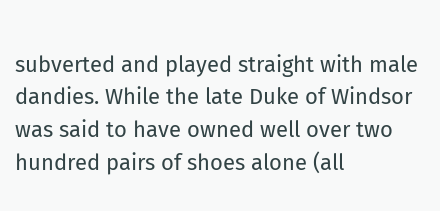subverted and played straight with male dandies. While the late Duke of Windsor was said to have owned well over two hundred pairs of shoes alone (all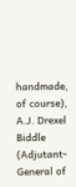handmade, of course), A.J. Drexel Biddle (Adjutant-General of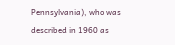Pennsylvania), who was described in 1960 as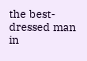the best-dressed man in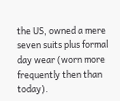the US, owned a mere seven suits plus formal day wear (worn more frequently then than today).